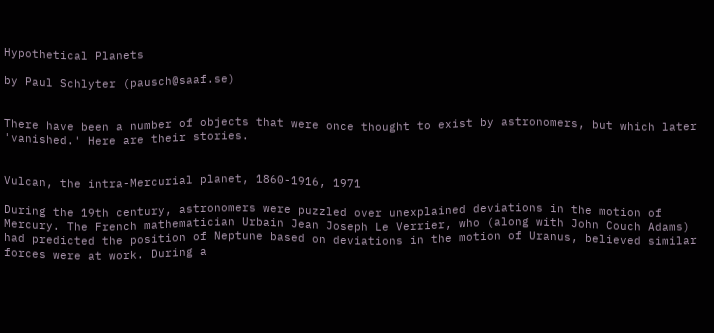Hypothetical Planets

by Paul Schlyter (pausch@saaf.se)


There have been a number of objects that were once thought to exist by astronomers, but which later 'vanished.' Here are their stories.


Vulcan, the intra-Mercurial planet, 1860-1916, 1971

During the 19th century, astronomers were puzzled over unexplained deviations in the motion of Mercury. The French mathematician Urbain Jean Joseph Le Verrier, who (along with John Couch Adams) had predicted the position of Neptune based on deviations in the motion of Uranus, believed similar forces were at work. During a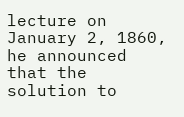lecture on January 2, 1860, he announced that the solution to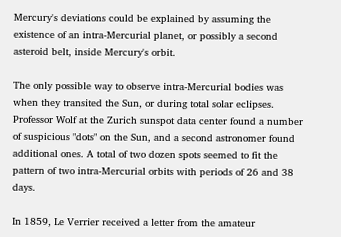Mercury's deviations could be explained by assuming the existence of an intra-Mercurial planet, or possibly a second asteroid belt, inside Mercury's orbit.

The only possible way to observe intra-Mercurial bodies was when they transited the Sun, or during total solar eclipses. Professor Wolf at the Zurich sunspot data center found a number of suspicious "dots" on the Sun, and a second astronomer found additional ones. A total of two dozen spots seemed to fit the pattern of two intra-Mercurial orbits with periods of 26 and 38 days.

In 1859, Le Verrier received a letter from the amateur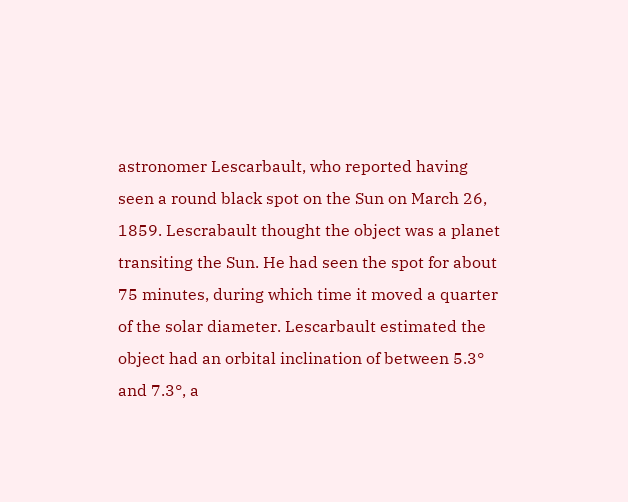astronomer Lescarbault, who reported having seen a round black spot on the Sun on March 26, 1859. Lescrabault thought the object was a planet transiting the Sun. He had seen the spot for about 75 minutes, during which time it moved a quarter of the solar diameter. Lescarbault estimated the object had an orbital inclination of between 5.3° and 7.3°, a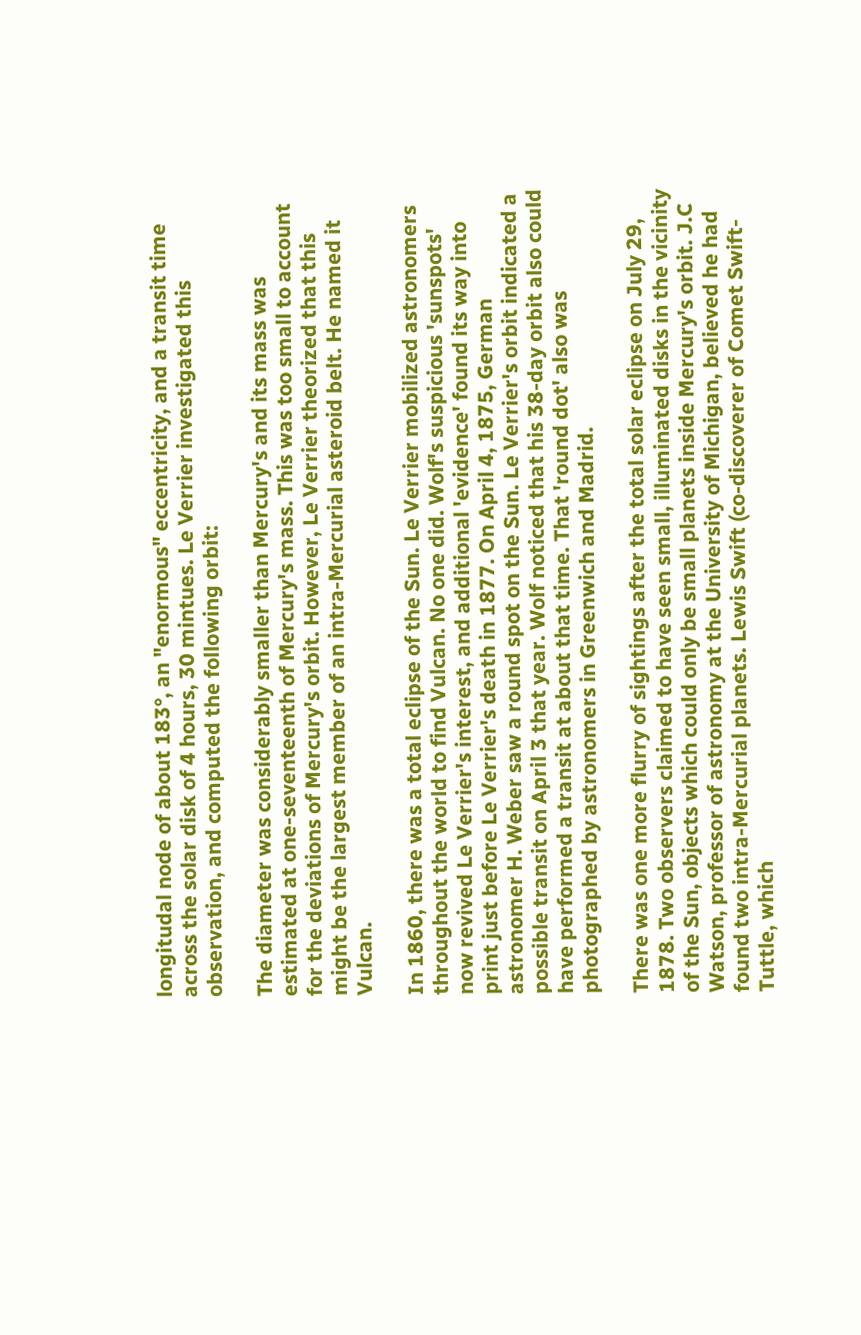longitudal node of about 183°, an "enormous" eccentricity, and a transit time across the solar disk of 4 hours, 30 mintues. Le Verrier investigated this observation, and computed the following orbit:

The diameter was considerably smaller than Mercury's and its mass was estimated at one-seventeenth of Mercury's mass. This was too small to account for the deviations of Mercury's orbit. However, Le Verrier theorized that this might be the largest member of an intra-Mercurial asteroid belt. He named it Vulcan.

In 1860, there was a total eclipse of the Sun. Le Verrier mobilized astronomers throughout the world to find Vulcan. No one did. Wolf's suspicious 'sunspots' now revived Le Verrier's interest, and additional 'evidence' found its way into print just before Le Verrier's death in 1877. On April 4, 1875, German astronomer H. Weber saw a round spot on the Sun. Le Verrier's orbit indicated a possible transit on April 3 that year. Wolf noticed that his 38-day orbit also could have performed a transit at about that time. That 'round dot' also was photographed by astronomers in Greenwich and Madrid.

There was one more flurry of sightings after the total solar eclipse on July 29, 1878. Two observers claimed to have seen small, illuminated disks in the vicinity of the Sun, objects which could only be small planets inside Mercury's orbit. J.C Watson, professor of astronomy at the University of Michigan, believed he had found two intra-Mercurial planets. Lewis Swift (co-discoverer of Comet Swift-Tuttle, which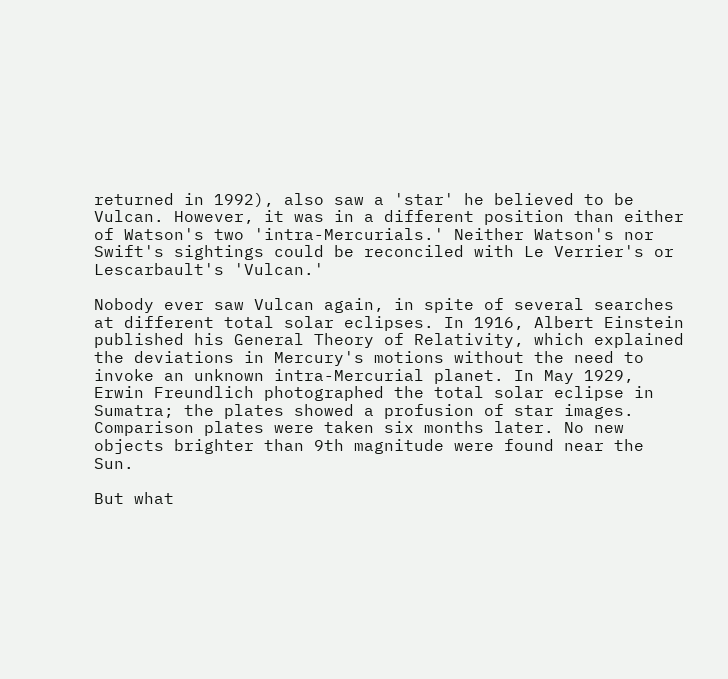returned in 1992), also saw a 'star' he believed to be Vulcan. However, it was in a different position than either of Watson's two 'intra-Mercurials.' Neither Watson's nor Swift's sightings could be reconciled with Le Verrier's or Lescarbault's 'Vulcan.'

Nobody ever saw Vulcan again, in spite of several searches at different total solar eclipses. In 1916, Albert Einstein published his General Theory of Relativity, which explained the deviations in Mercury's motions without the need to invoke an unknown intra-Mercurial planet. In May 1929, Erwin Freundlich photographed the total solar eclipse in Sumatra; the plates showed a profusion of star images. Comparison plates were taken six months later. No new objects brighter than 9th magnitude were found near the Sun.

But what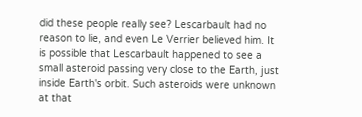did these people really see? Lescarbault had no reason to lie, and even Le Verrier believed him. It is possible that Lescarbault happened to see a small asteroid passing very close to the Earth, just inside Earth's orbit. Such asteroids were unknown at that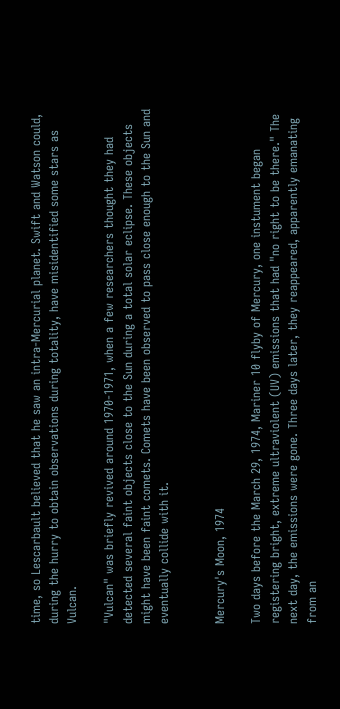time, so Lescarbault believed that he saw an intra-Mercurial planet. Swift and Watson could, during the hurry to obtain observations during totality, have misidentified some stars as Vulcan.

"Vulcan" was briefly revived around 1970-1971, when a few researchers thought they had detected several faint objects close to the Sun during a total solar eclipse. These objects might have been faint comets. Comets have been observed to pass close enough to the Sun and eventually collide with it.


Mercury's Moon, 1974

Two days before the March 29, 1974, Mariner 10 flyby of Mercury, one instument began registering bright, extreme ultraviolent (UV) emissions that had "no right to be there." The next day, the emissions were gone. Three days later, they reappeared, apparently emanating from an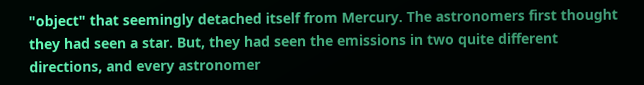"object" that seemingly detached itself from Mercury. The astronomers first thought they had seen a star. But, they had seen the emissions in two quite different directions, and every astronomer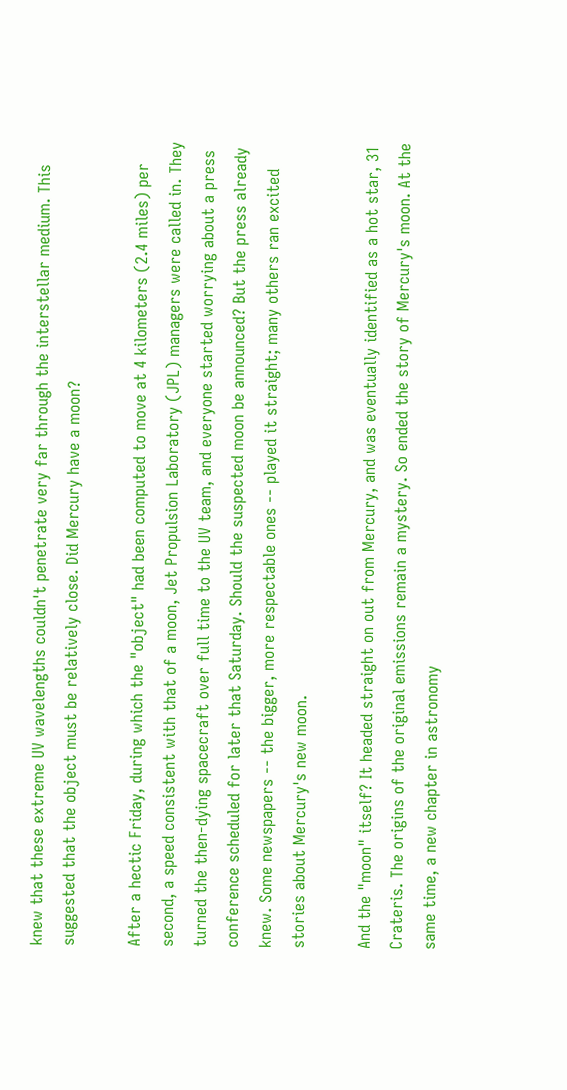knew that these extreme UV wavelengths couldn't penetrate very far through the interstellar medium. This suggested that the object must be relatively close. Did Mercury have a moon?

After a hectic Friday, during which the "object" had been computed to move at 4 kilometers (2.4 miles) per second, a speed consistent with that of a moon, Jet Propulsion Laboratory (JPL) managers were called in. They turned the then-dying spacecraft over full time to the UV team, and everyone started worrying about a press conference scheduled for later that Saturday. Should the suspected moon be announced? But the press already knew. Some newspapers -- the bigger, more respectable ones -- played it straight; many others ran excited stories about Mercury's new moon.

And the "moon" itself? It headed straight on out from Mercury, and was eventually identified as a hot star, 31 Crateris. The origins of the original emissions remain a mystery. So ended the story of Mercury's moon. At the same time, a new chapter in astronomy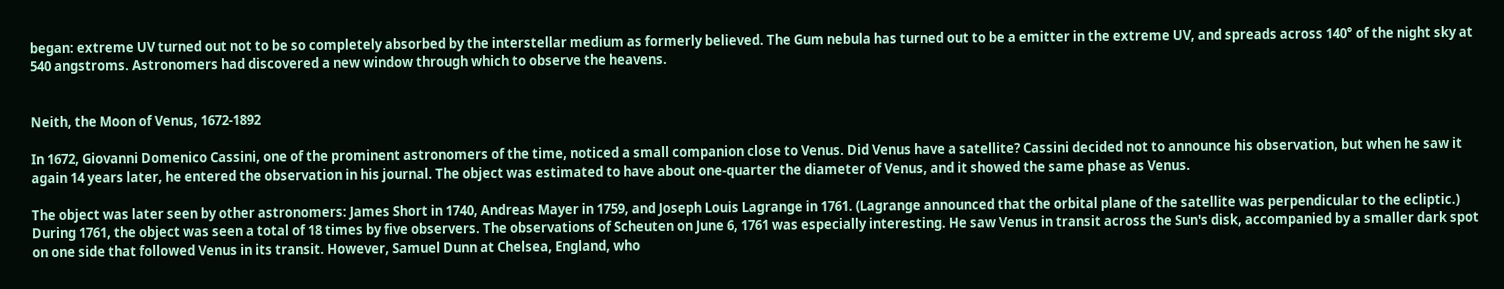began: extreme UV turned out not to be so completely absorbed by the interstellar medium as formerly believed. The Gum nebula has turned out to be a emitter in the extreme UV, and spreads across 140° of the night sky at 540 angstroms. Astronomers had discovered a new window through which to observe the heavens.


Neith, the Moon of Venus, 1672-1892

In 1672, Giovanni Domenico Cassini, one of the prominent astronomers of the time, noticed a small companion close to Venus. Did Venus have a satellite? Cassini decided not to announce his observation, but when he saw it again 14 years later, he entered the observation in his journal. The object was estimated to have about one-quarter the diameter of Venus, and it showed the same phase as Venus.

The object was later seen by other astronomers: James Short in 1740, Andreas Mayer in 1759, and Joseph Louis Lagrange in 1761. (Lagrange announced that the orbital plane of the satellite was perpendicular to the ecliptic.) During 1761, the object was seen a total of 18 times by five observers. The observations of Scheuten on June 6, 1761 was especially interesting. He saw Venus in transit across the Sun's disk, accompanied by a smaller dark spot on one side that followed Venus in its transit. However, Samuel Dunn at Chelsea, England, who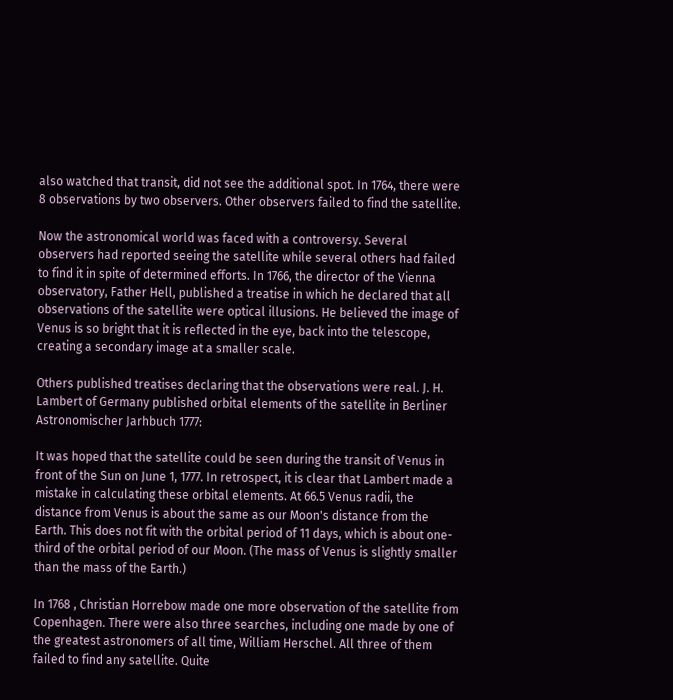also watched that transit, did not see the additional spot. In 1764, there were 8 observations by two observers. Other observers failed to find the satellite.

Now the astronomical world was faced with a controversy. Several observers had reported seeing the satellite while several others had failed to find it in spite of determined efforts. In 1766, the director of the Vienna observatory, Father Hell, published a treatise in which he declared that all observations of the satellite were optical illusions. He believed the image of Venus is so bright that it is reflected in the eye, back into the telescope, creating a secondary image at a smaller scale.

Others published treatises declaring that the observations were real. J. H. Lambert of Germany published orbital elements of the satellite in Berliner Astronomischer Jarhbuch 1777:

It was hoped that the satellite could be seen during the transit of Venus in front of the Sun on June 1, 1777. In retrospect, it is clear that Lambert made a mistake in calculating these orbital elements. At 66.5 Venus radii, the distance from Venus is about the same as our Moon's distance from the Earth. This does not fit with the orbital period of 11 days, which is about one-third of the orbital period of our Moon. (The mass of Venus is slightly smaller than the mass of the Earth.)

In 1768 , Christian Horrebow made one more observation of the satellite from Copenhagen. There were also three searches, including one made by one of the greatest astronomers of all time, William Herschel. All three of them failed to find any satellite. Quite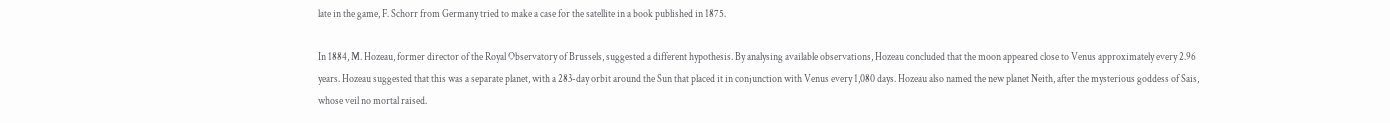late in the game, F. Schorr from Germany tried to make a case for the satellite in a book published in 1875.

In 1884, M. Hozeau, former director of the Royal Observatory of Brussels, suggested a different hypothesis. By analysing available observations, Hozeau concluded that the moon appeared close to Venus approximately every 2.96 years. Hozeau suggested that this was a separate planet, with a 283-day orbit around the Sun that placed it in conjunction with Venus every 1,080 days. Hozeau also named the new planet Neith, after the mysterious goddess of Sais, whose veil no mortal raised.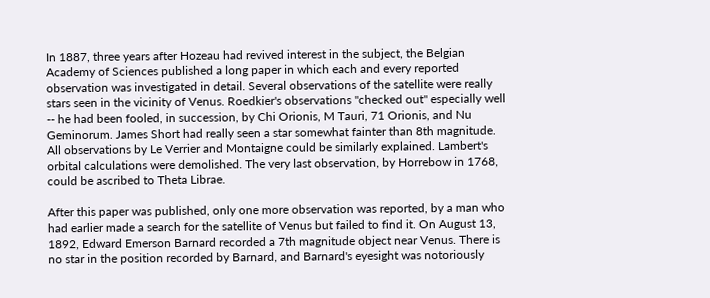In 1887, three years after Hozeau had revived interest in the subject, the Belgian Academy of Sciences published a long paper in which each and every reported observation was investigated in detail. Several observations of the satellite were really stars seen in the vicinity of Venus. Roedkier's observations "checked out" especially well -- he had been fooled, in succession, by Chi Orionis, M Tauri, 71 Orionis, and Nu Geminorum. James Short had really seen a star somewhat fainter than 8th magnitude. All observations by Le Verrier and Montaigne could be similarly explained. Lambert's orbital calculations were demolished. The very last observation, by Horrebow in 1768, could be ascribed to Theta Librae.

After this paper was published, only one more observation was reported, by a man who had earlier made a search for the satellite of Venus but failed to find it. On August 13, 1892, Edward Emerson Barnard recorded a 7th magnitude object near Venus. There is no star in the position recorded by Barnard, and Barnard's eyesight was notoriously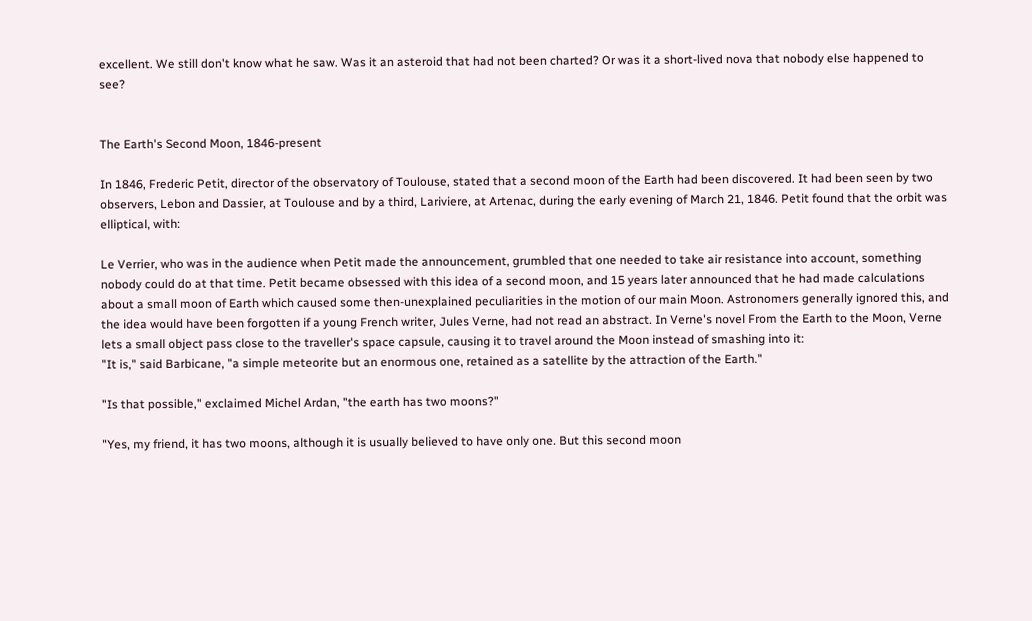excellent. We still don't know what he saw. Was it an asteroid that had not been charted? Or was it a short-lived nova that nobody else happened to see?


The Earth's Second Moon, 1846-present

In 1846, Frederic Petit, director of the observatory of Toulouse, stated that a second moon of the Earth had been discovered. It had been seen by two observers, Lebon and Dassier, at Toulouse and by a third, Lariviere, at Artenac, during the early evening of March 21, 1846. Petit found that the orbit was elliptical, with:

Le Verrier, who was in the audience when Petit made the announcement, grumbled that one needed to take air resistance into account, something nobody could do at that time. Petit became obsessed with this idea of a second moon, and 15 years later announced that he had made calculations about a small moon of Earth which caused some then-unexplained peculiarities in the motion of our main Moon. Astronomers generally ignored this, and the idea would have been forgotten if a young French writer, Jules Verne, had not read an abstract. In Verne's novel From the Earth to the Moon, Verne lets a small object pass close to the traveller's space capsule, causing it to travel around the Moon instead of smashing into it:
"It is," said Barbicane, "a simple meteorite but an enormous one, retained as a satellite by the attraction of the Earth."

"Is that possible," exclaimed Michel Ardan, "the earth has two moons?"

"Yes, my friend, it has two moons, although it is usually believed to have only one. But this second moon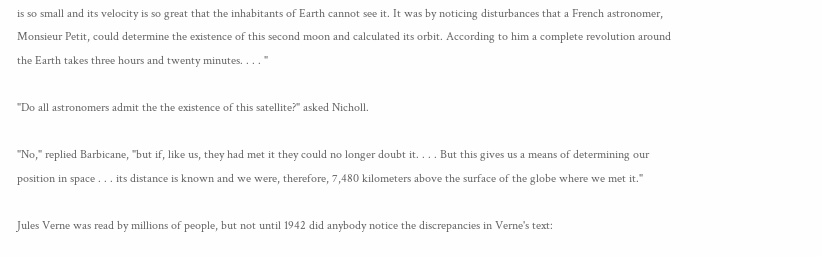is so small and its velocity is so great that the inhabitants of Earth cannot see it. It was by noticing disturbances that a French astronomer, Monsieur Petit, could determine the existence of this second moon and calculated its orbit. According to him a complete revolution around the Earth takes three hours and twenty minutes. . . . "

"Do all astronomers admit the the existence of this satellite?" asked Nicholl.

"No," replied Barbicane, "but if, like us, they had met it they could no longer doubt it. . . . But this gives us a means of determining our position in space . . . its distance is known and we were, therefore, 7,480 kilometers above the surface of the globe where we met it."

Jules Verne was read by millions of people, but not until 1942 did anybody notice the discrepancies in Verne's text: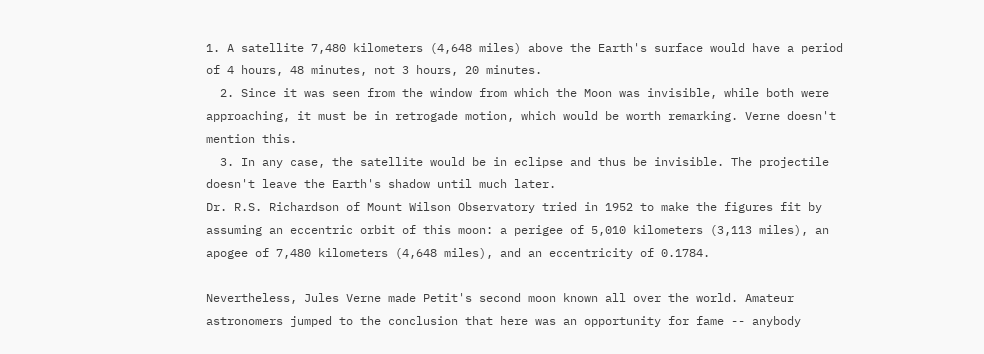1. A satellite 7,480 kilometers (4,648 miles) above the Earth's surface would have a period of 4 hours, 48 minutes, not 3 hours, 20 minutes.
  2. Since it was seen from the window from which the Moon was invisible, while both were approaching, it must be in retrogade motion, which would be worth remarking. Verne doesn't mention this.
  3. In any case, the satellite would be in eclipse and thus be invisible. The projectile doesn't leave the Earth's shadow until much later.
Dr. R.S. Richardson of Mount Wilson Observatory tried in 1952 to make the figures fit by assuming an eccentric orbit of this moon: a perigee of 5,010 kilometers (3,113 miles), an apogee of 7,480 kilometers (4,648 miles), and an eccentricity of 0.1784.

Nevertheless, Jules Verne made Petit's second moon known all over the world. Amateur astronomers jumped to the conclusion that here was an opportunity for fame -- anybody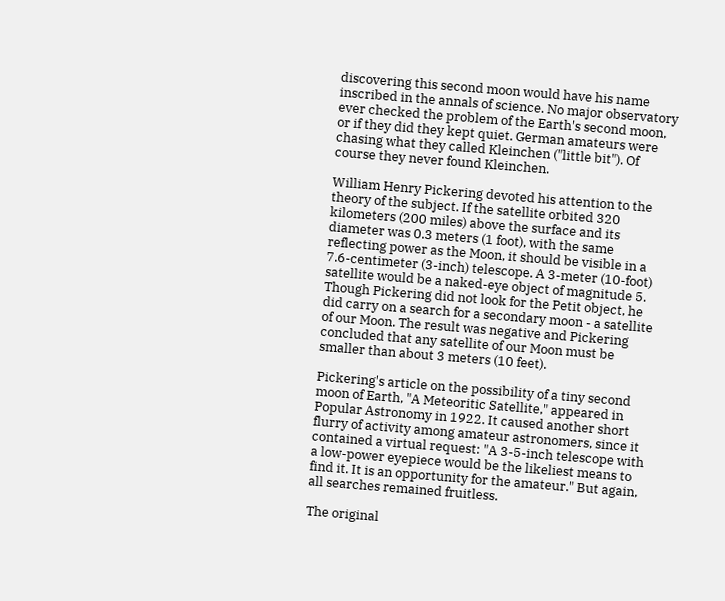discovering this second moon would have his name inscribed in the annals of science. No major observatory ever checked the problem of the Earth's second moon, or if they did they kept quiet. German amateurs were chasing what they called Kleinchen ("little bit"). Of course they never found Kleinchen.

William Henry Pickering devoted his attention to the theory of the subject. If the satellite orbited 320 kilometers (200 miles) above the surface and its diameter was 0.3 meters (1 foot), with the same reflecting power as the Moon, it should be visible in a 7.6-centimeter (3-inch) telescope. A 3-meter (10-foot) satellite would be a naked-eye object of magnitude 5. Though Pickering did not look for the Petit object, he did carry on a search for a secondary moon - a satellite of our Moon. The result was negative and Pickering concluded that any satellite of our Moon must be smaller than about 3 meters (10 feet).

Pickering's article on the possibility of a tiny second moon of Earth, "A Meteoritic Satellite," appeared in Popular Astronomy in 1922. It caused another short flurry of activity among amateur astronomers, since it contained a virtual request: "A 3-5-inch telescope with a low-power eyepiece would be the likeliest means to find it. It is an opportunity for the amateur." But again, all searches remained fruitless.

The original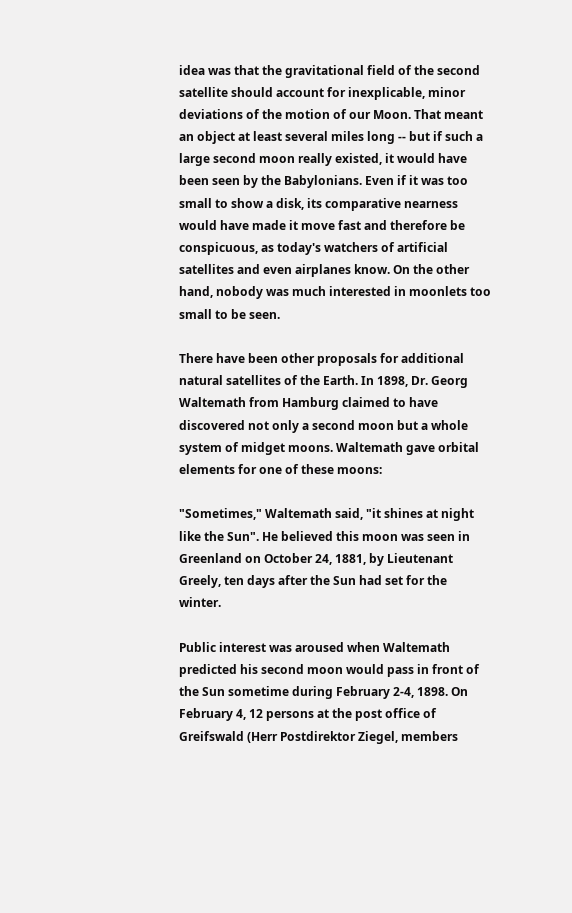idea was that the gravitational field of the second satellite should account for inexplicable, minor deviations of the motion of our Moon. That meant an object at least several miles long -- but if such a large second moon really existed, it would have been seen by the Babylonians. Even if it was too small to show a disk, its comparative nearness would have made it move fast and therefore be conspicuous, as today's watchers of artificial satellites and even airplanes know. On the other hand, nobody was much interested in moonlets too small to be seen.

There have been other proposals for additional natural satellites of the Earth. In 1898, Dr. Georg Waltemath from Hamburg claimed to have discovered not only a second moon but a whole system of midget moons. Waltemath gave orbital elements for one of these moons:

"Sometimes," Waltemath said, "it shines at night like the Sun". He believed this moon was seen in Greenland on October 24, 1881, by Lieutenant Greely, ten days after the Sun had set for the winter.

Public interest was aroused when Waltemath predicted his second moon would pass in front of the Sun sometime during February 2-4, 1898. On February 4, 12 persons at the post office of Greifswald (Herr Postdirektor Ziegel, members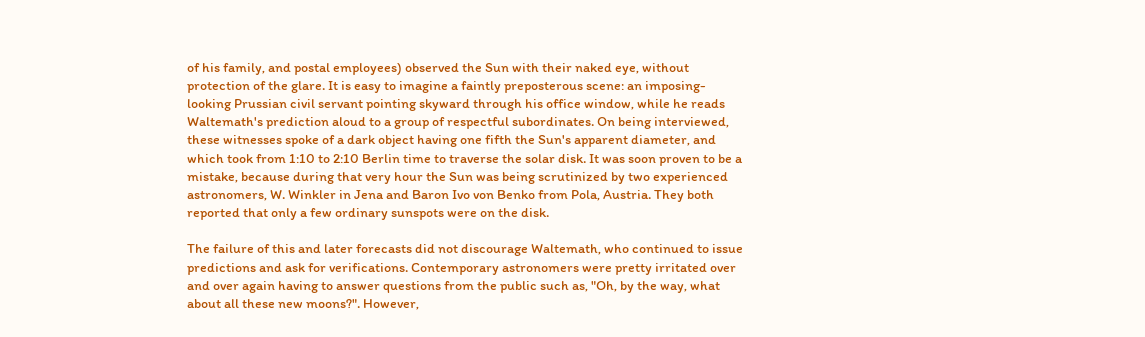of his family, and postal employees) observed the Sun with their naked eye, without protection of the glare. It is easy to imagine a faintly preposterous scene: an imposing-looking Prussian civil servant pointing skyward through his office window, while he reads Waltemath's prediction aloud to a group of respectful subordinates. On being interviewed, these witnesses spoke of a dark object having one fifth the Sun's apparent diameter, and which took from 1:10 to 2:10 Berlin time to traverse the solar disk. It was soon proven to be a mistake, because during that very hour the Sun was being scrutinized by two experienced astronomers, W. Winkler in Jena and Baron Ivo von Benko from Pola, Austria. They both reported that only a few ordinary sunspots were on the disk.

The failure of this and later forecasts did not discourage Waltemath, who continued to issue predictions and ask for verifications. Contemporary astronomers were pretty irritated over and over again having to answer questions from the public such as, "Oh, by the way, what about all these new moons?". However,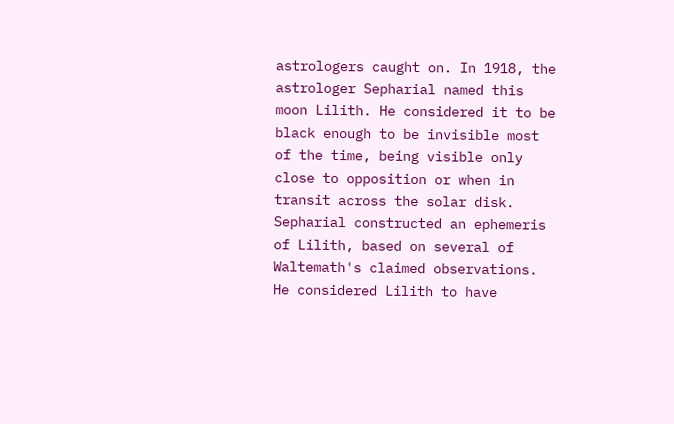astrologers caught on. In 1918, the astrologer Sepharial named this moon Lilith. He considered it to be black enough to be invisible most of the time, being visible only close to opposition or when in transit across the solar disk. Sepharial constructed an ephemeris of Lilith, based on several of Waltemath's claimed observations. He considered Lilith to have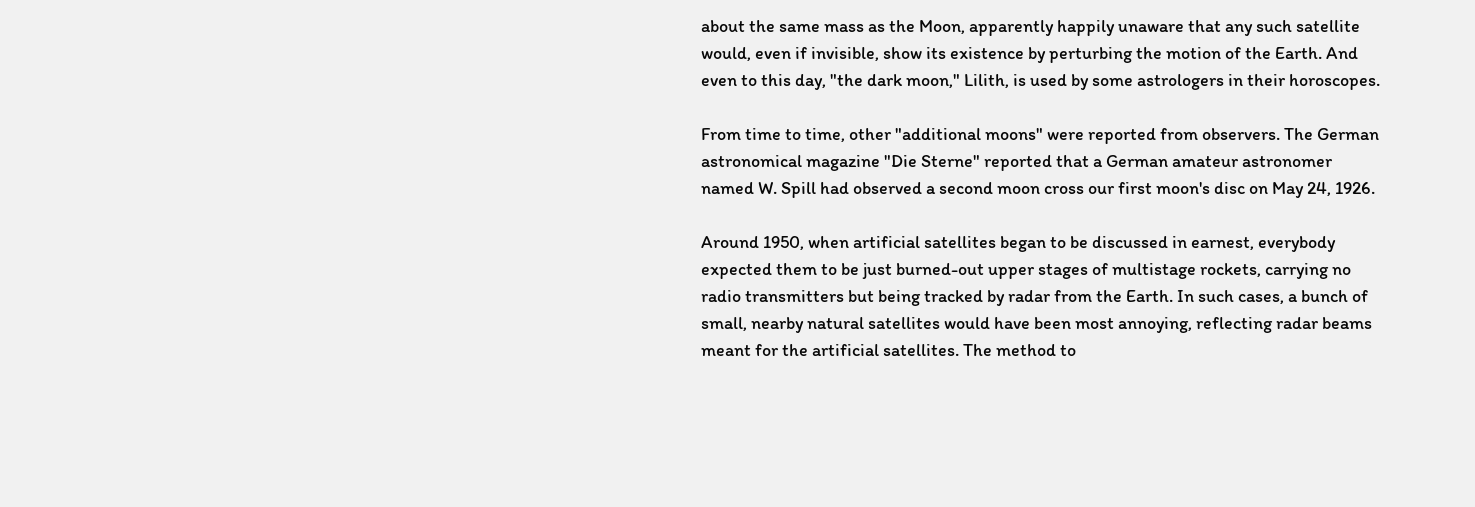about the same mass as the Moon, apparently happily unaware that any such satellite would, even if invisible, show its existence by perturbing the motion of the Earth. And even to this day, "the dark moon," Lilith, is used by some astrologers in their horoscopes.

From time to time, other "additional moons" were reported from observers. The German astronomical magazine "Die Sterne" reported that a German amateur astronomer named W. Spill had observed a second moon cross our first moon's disc on May 24, 1926.

Around 1950, when artificial satellites began to be discussed in earnest, everybody expected them to be just burned-out upper stages of multistage rockets, carrying no radio transmitters but being tracked by radar from the Earth. In such cases, a bunch of small, nearby natural satellites would have been most annoying, reflecting radar beams meant for the artificial satellites. The method to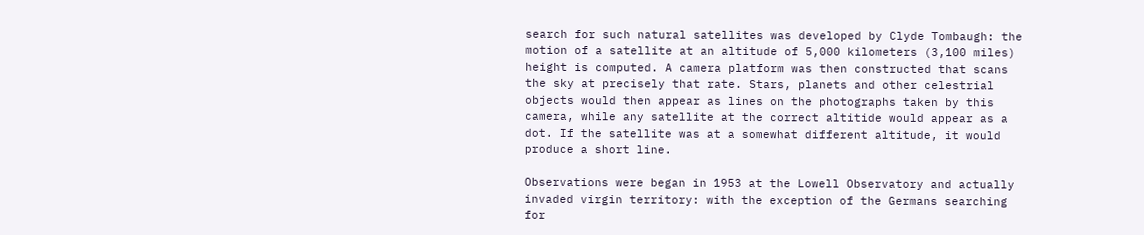search for such natural satellites was developed by Clyde Tombaugh: the motion of a satellite at an altitude of 5,000 kilometers (3,100 miles) height is computed. A camera platform was then constructed that scans the sky at precisely that rate. Stars, planets and other celestrial objects would then appear as lines on the photographs taken by this camera, while any satellite at the correct altitide would appear as a dot. If the satellite was at a somewhat different altitude, it would produce a short line.

Observations were began in 1953 at the Lowell Observatory and actually invaded virgin territory: with the exception of the Germans searching for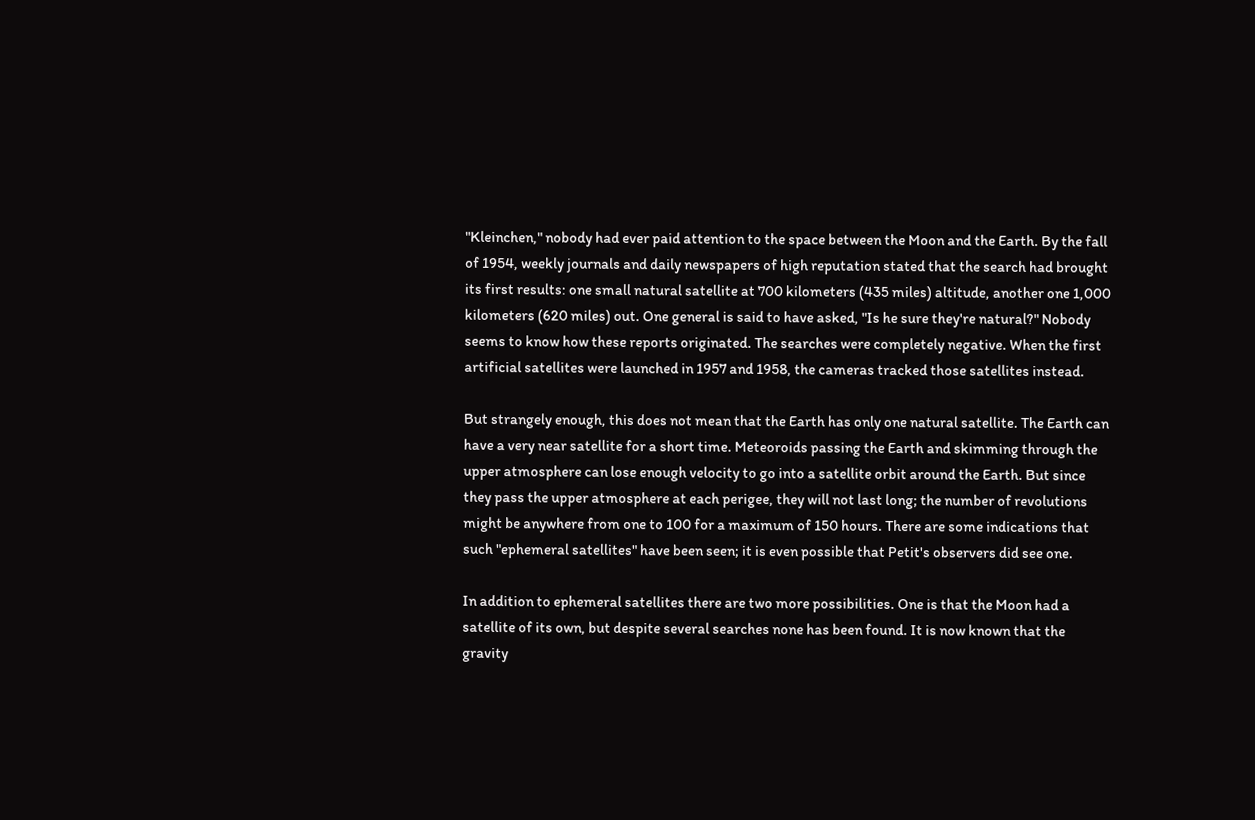"Kleinchen," nobody had ever paid attention to the space between the Moon and the Earth. By the fall of 1954, weekly journals and daily newspapers of high reputation stated that the search had brought its first results: one small natural satellite at 700 kilometers (435 miles) altitude, another one 1,000 kilometers (620 miles) out. One general is said to have asked, "Is he sure they're natural?" Nobody seems to know how these reports originated. The searches were completely negative. When the first artificial satellites were launched in 1957 and 1958, the cameras tracked those satellites instead.

But strangely enough, this does not mean that the Earth has only one natural satellite. The Earth can have a very near satellite for a short time. Meteoroids passing the Earth and skimming through the upper atmosphere can lose enough velocity to go into a satellite orbit around the Earth. But since they pass the upper atmosphere at each perigee, they will not last long; the number of revolutions might be anywhere from one to 100 for a maximum of 150 hours. There are some indications that such "ephemeral satellites" have been seen; it is even possible that Petit's observers did see one.

In addition to ephemeral satellites there are two more possibilities. One is that the Moon had a satellite of its own, but despite several searches none has been found. It is now known that the gravity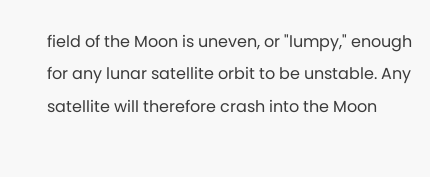field of the Moon is uneven, or "lumpy," enough for any lunar satellite orbit to be unstable. Any satellite will therefore crash into the Moon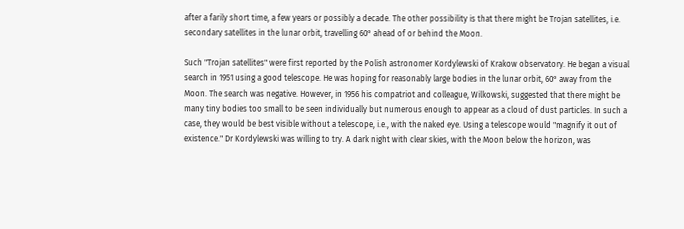after a farily short time, a few years or possibly a decade. The other possibility is that there might be Trojan satellites, i.e. secondary satellites in the lunar orbit, travelling 60° ahead of or behind the Moon.

Such "Trojan satellites" were first reported by the Polish astronomer Kordylewski of Krakow observatory. He began a visual search in 1951 using a good telescope. He was hoping for reasonably large bodies in the lunar orbit, 60° away from the Moon. The search was negative. However, in 1956 his compatriot and colleague, Wilkowski, suggested that there might be many tiny bodies too small to be seen individually but numerous enough to appear as a cloud of dust particles. In such a case, they would be best visible without a telescope, i.e., with the naked eye. Using a telescope would "magnify it out of existence." Dr Kordylewski was willing to try. A dark night with clear skies, with the Moon below the horizon, was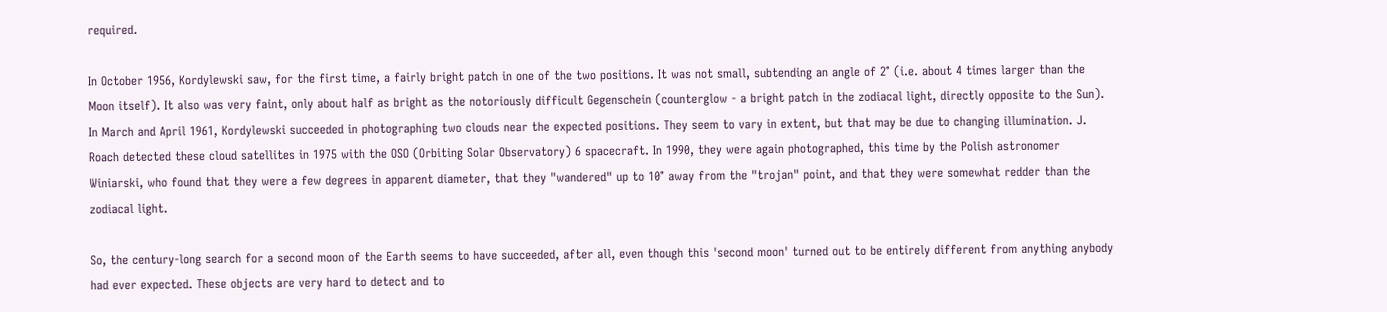required.

In October 1956, Kordylewski saw, for the first time, a fairly bright patch in one of the two positions. It was not small, subtending an angle of 2° (i.e. about 4 times larger than the Moon itself). It also was very faint, only about half as bright as the notoriously difficult Gegenschein (counterglow - a bright patch in the zodiacal light, directly opposite to the Sun). In March and April 1961, Kordylewski succeeded in photographing two clouds near the expected positions. They seem to vary in extent, but that may be due to changing illumination. J. Roach detected these cloud satellites in 1975 with the OSO (Orbiting Solar Observatory) 6 spacecraft. In 1990, they were again photographed, this time by the Polish astronomer Winiarski, who found that they were a few degrees in apparent diameter, that they "wandered" up to 10° away from the "trojan" point, and that they were somewhat redder than the zodiacal light.

So, the century-long search for a second moon of the Earth seems to have succeeded, after all, even though this 'second moon' turned out to be entirely different from anything anybody had ever expected. These objects are very hard to detect and to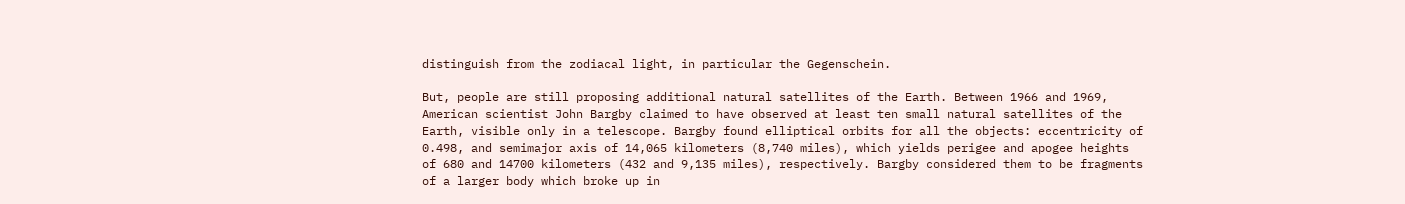distinguish from the zodiacal light, in particular the Gegenschein.

But, people are still proposing additional natural satellites of the Earth. Between 1966 and 1969, American scientist John Bargby claimed to have observed at least ten small natural satellites of the Earth, visible only in a telescope. Bargby found elliptical orbits for all the objects: eccentricity of 0.498, and semimajor axis of 14,065 kilometers (8,740 miles), which yields perigee and apogee heights of 680 and 14700 kilometers (432 and 9,135 miles), respectively. Bargby considered them to be fragments of a larger body which broke up in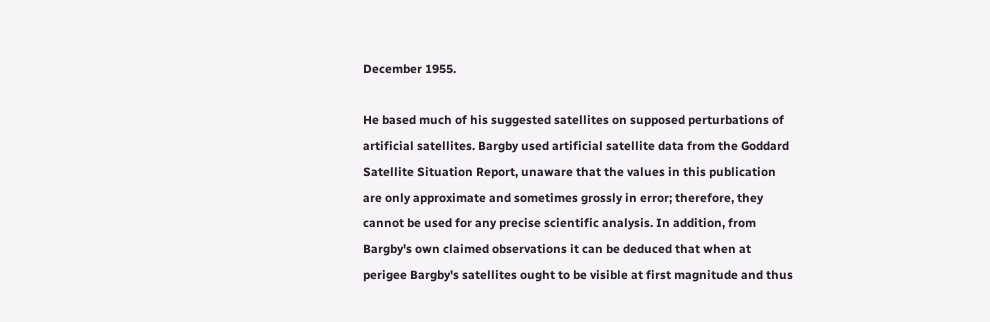December 1955.

He based much of his suggested satellites on supposed perturbations of artificial satellites. Bargby used artificial satellite data from the Goddard Satellite Situation Report, unaware that the values in this publication are only approximate and sometimes grossly in error; therefore, they cannot be used for any precise scientific analysis. In addition, from Bargby's own claimed observations it can be deduced that when at perigee Bargby's satellites ought to be visible at first magnitude and thus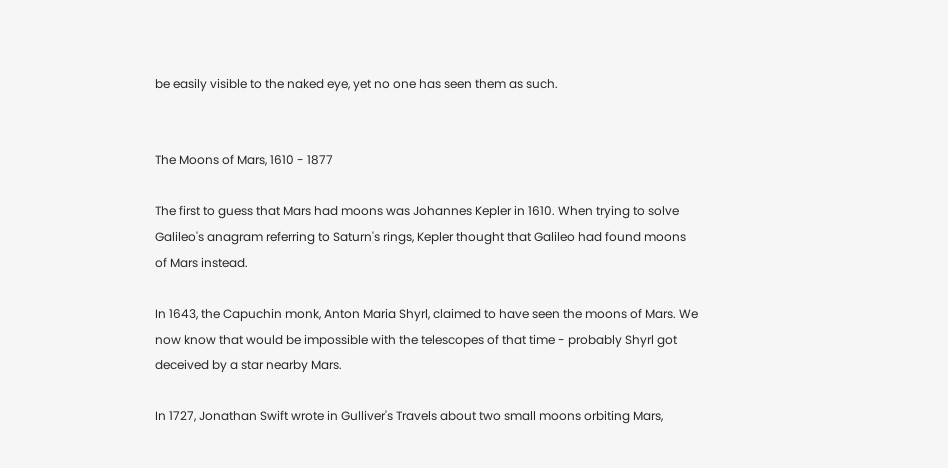be easily visible to the naked eye, yet no one has seen them as such.


The Moons of Mars, 1610 - 1877

The first to guess that Mars had moons was Johannes Kepler in 1610. When trying to solve Galileo's anagram referring to Saturn's rings, Kepler thought that Galileo had found moons of Mars instead.

In 1643, the Capuchin monk, Anton Maria Shyrl, claimed to have seen the moons of Mars. We now know that would be impossible with the telescopes of that time - probably Shyrl got deceived by a star nearby Mars.

In 1727, Jonathan Swift wrote in Gulliver's Travels about two small moons orbiting Mars,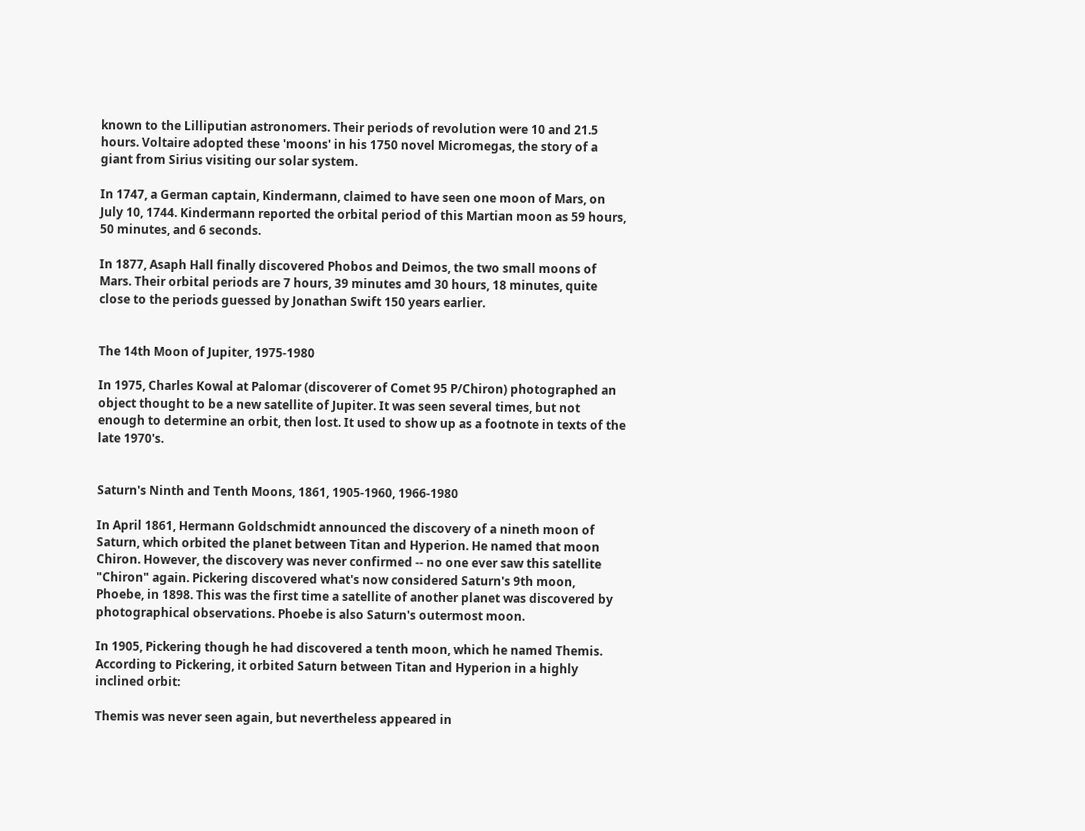known to the Lilliputian astronomers. Their periods of revolution were 10 and 21.5 hours. Voltaire adopted these 'moons' in his 1750 novel Micromegas, the story of a giant from Sirius visiting our solar system.

In 1747, a German captain, Kindermann, claimed to have seen one moon of Mars, on July 10, 1744. Kindermann reported the orbital period of this Martian moon as 59 hours, 50 minutes, and 6 seconds.

In 1877, Asaph Hall finally discovered Phobos and Deimos, the two small moons of Mars. Their orbital periods are 7 hours, 39 minutes amd 30 hours, 18 minutes, quite close to the periods guessed by Jonathan Swift 150 years earlier.


The 14th Moon of Jupiter, 1975-1980

In 1975, Charles Kowal at Palomar (discoverer of Comet 95 P/Chiron) photographed an object thought to be a new satellite of Jupiter. It was seen several times, but not enough to determine an orbit, then lost. It used to show up as a footnote in texts of the late 1970's.


Saturn's Ninth and Tenth Moons, 1861, 1905-1960, 1966-1980

In April 1861, Hermann Goldschmidt announced the discovery of a nineth moon of Saturn, which orbited the planet between Titan and Hyperion. He named that moon Chiron. However, the discovery was never confirmed -- no one ever saw this satellite "Chiron" again. Pickering discovered what's now considered Saturn's 9th moon, Phoebe, in 1898. This was the first time a satellite of another planet was discovered by photographical observations. Phoebe is also Saturn's outermost moon.

In 1905, Pickering though he had discovered a tenth moon, which he named Themis. According to Pickering, it orbited Saturn between Titan and Hyperion in a highly inclined orbit:

Themis was never seen again, but nevertheless appeared in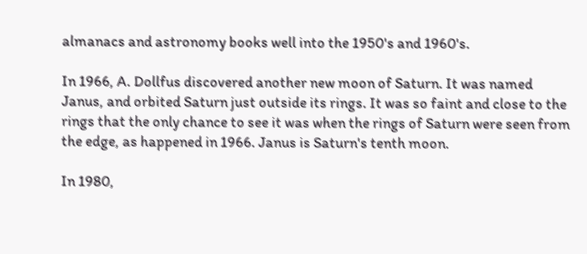almanacs and astronomy books well into the 1950's and 1960's.

In 1966, A. Dollfus discovered another new moon of Saturn. It was named Janus, and orbited Saturn just outside its rings. It was so faint and close to the rings that the only chance to see it was when the rings of Saturn were seen from the edge, as happened in 1966. Janus is Saturn's tenth moon.

In 1980,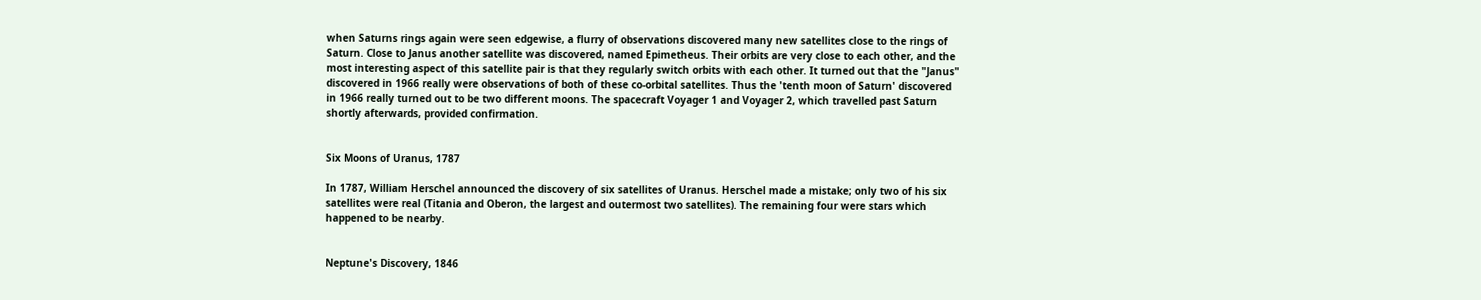when Saturns rings again were seen edgewise, a flurry of observations discovered many new satellites close to the rings of Saturn. Close to Janus another satellite was discovered, named Epimetheus. Their orbits are very close to each other, and the most interesting aspect of this satellite pair is that they regularly switch orbits with each other. It turned out that the "Janus" discovered in 1966 really were observations of both of these co-orbital satellites. Thus the 'tenth moon of Saturn' discovered in 1966 really turned out to be two different moons. The spacecraft Voyager 1 and Voyager 2, which travelled past Saturn shortly afterwards, provided confirmation.


Six Moons of Uranus, 1787

In 1787, William Herschel announced the discovery of six satellites of Uranus. Herschel made a mistake; only two of his six satellites were real (Titania and Oberon, the largest and outermost two satellites). The remaining four were stars which happened to be nearby.


Neptune's Discovery, 1846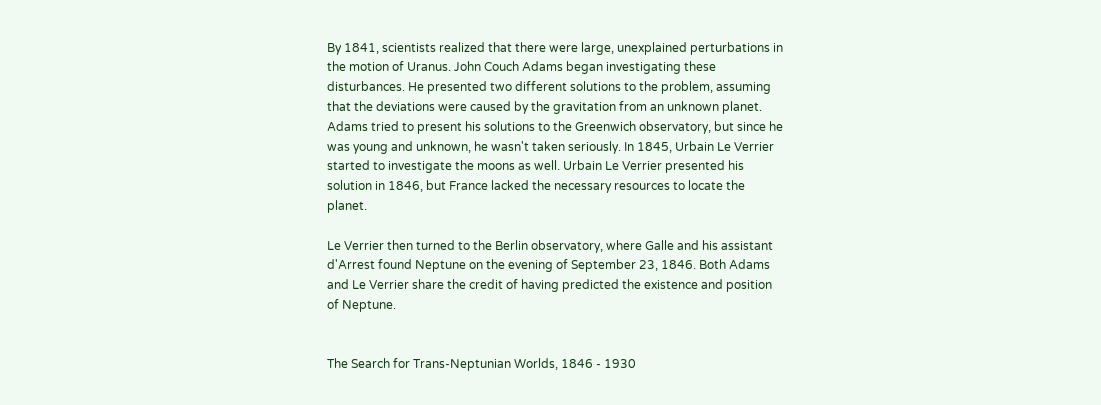By 1841, scientists realized that there were large, unexplained perturbations in the motion of Uranus. John Couch Adams began investigating these disturbances. He presented two different solutions to the problem, assuming that the deviations were caused by the gravitation from an unknown planet. Adams tried to present his solutions to the Greenwich observatory, but since he was young and unknown, he wasn't taken seriously. In 1845, Urbain Le Verrier started to investigate the moons as well. Urbain Le Verrier presented his solution in 1846, but France lacked the necessary resources to locate the planet.

Le Verrier then turned to the Berlin observatory, where Galle and his assistant d'Arrest found Neptune on the evening of September 23, 1846. Both Adams and Le Verrier share the credit of having predicted the existence and position of Neptune.


The Search for Trans-Neptunian Worlds, 1846 - 1930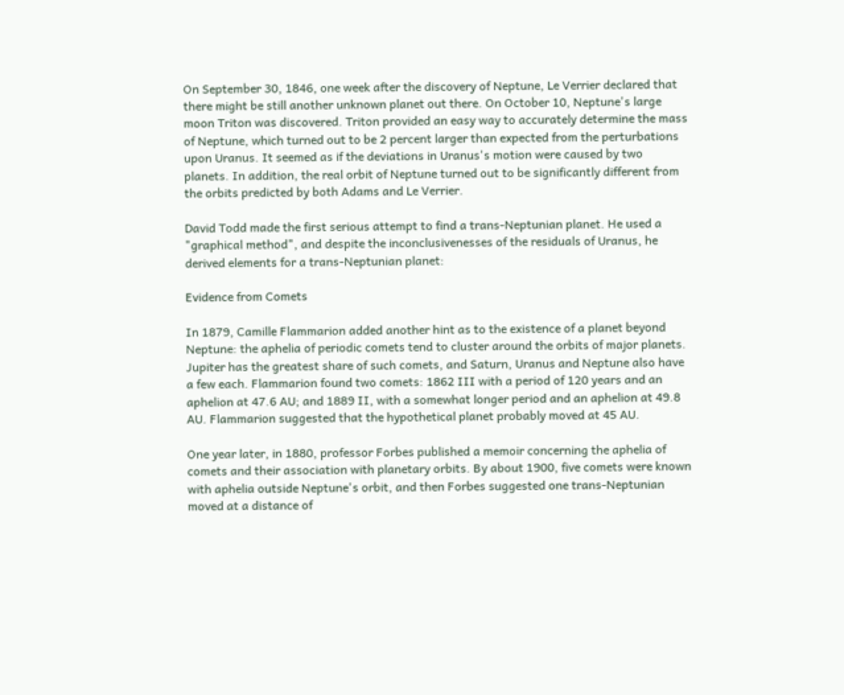On September 30, 1846, one week after the discovery of Neptune, Le Verrier declared that there might be still another unknown planet out there. On October 10, Neptune's large moon Triton was discovered. Triton provided an easy way to accurately determine the mass of Neptune, which turned out to be 2 percent larger than expected from the perturbations upon Uranus. It seemed as if the deviations in Uranus's motion were caused by two planets. In addition, the real orbit of Neptune turned out to be significantly different from the orbits predicted by both Adams and Le Verrier.

David Todd made the first serious attempt to find a trans-Neptunian planet. He used a "graphical method", and despite the inconclusivenesses of the residuals of Uranus, he derived elements for a trans-Neptunian planet:

Evidence from Comets

In 1879, Camille Flammarion added another hint as to the existence of a planet beyond Neptune: the aphelia of periodic comets tend to cluster around the orbits of major planets. Jupiter has the greatest share of such comets, and Saturn, Uranus and Neptune also have a few each. Flammarion found two comets: 1862 III with a period of 120 years and an aphelion at 47.6 AU; and 1889 II, with a somewhat longer period and an aphelion at 49.8 AU. Flammarion suggested that the hypothetical planet probably moved at 45 AU.

One year later, in 1880, professor Forbes published a memoir concerning the aphelia of comets and their association with planetary orbits. By about 1900, five comets were known with aphelia outside Neptune's orbit, and then Forbes suggested one trans-Neptunian moved at a distance of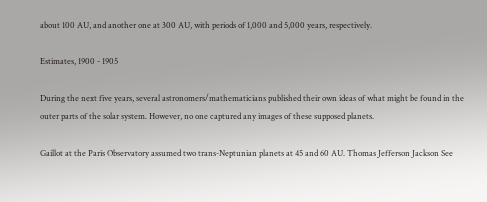about 100 AU, and another one at 300 AU, with periods of 1,000 and 5,000 years, respectively.

Estimates, 1900 - 1905

During the next five years, several astronomers/mathematicians published their own ideas of what might be found in the outer parts of the solar system. However, no one captured any images of these supposed planets.

Gaillot at the Paris Observatory assumed two trans-Neptunian planets at 45 and 60 AU. Thomas Jefferson Jackson See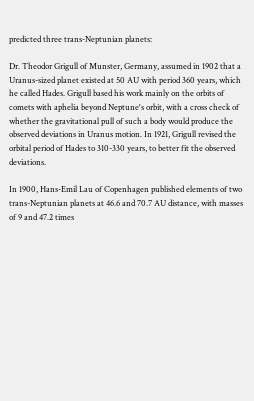predicted three trans-Neptunian planets:

Dr. Theodor Grigull of Munster, Germany, assumed in 1902 that a Uranus-sized planet existed at 50 AU with period 360 years, which he called Hades. Grigull based his work mainly on the orbits of comets with aphelia beyond Neptune's orbit, with a cross check of whether the gravitational pull of such a body would produce the observed deviations in Uranus motion. In 1921, Grigull revised the orbital period of Hades to 310-330 years, to better fit the observed deviations.

In 1900, Hans-Emil Lau of Copenhagen published elements of two trans-Neptunian planets at 46.6 and 70.7 AU distance, with masses of 9 and 47.2 times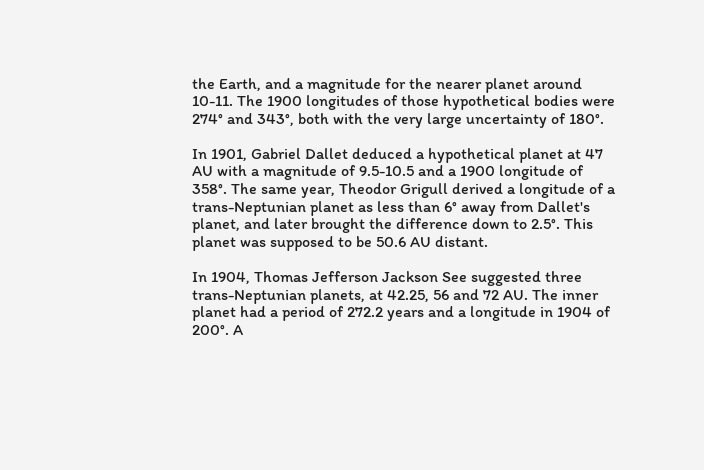the Earth, and a magnitude for the nearer planet around 10-11. The 1900 longitudes of those hypothetical bodies were 274° and 343°, both with the very large uncertainty of 180°.

In 1901, Gabriel Dallet deduced a hypothetical planet at 47 AU with a magnitude of 9.5-10.5 and a 1900 longitude of 358°. The same year, Theodor Grigull derived a longitude of a trans-Neptunian planet as less than 6° away from Dallet's planet, and later brought the difference down to 2.5°. This planet was supposed to be 50.6 AU distant.

In 1904, Thomas Jefferson Jackson See suggested three trans-Neptunian planets, at 42.25, 56 and 72 AU. The inner planet had a period of 272.2 years and a longitude in 1904 of 200°. A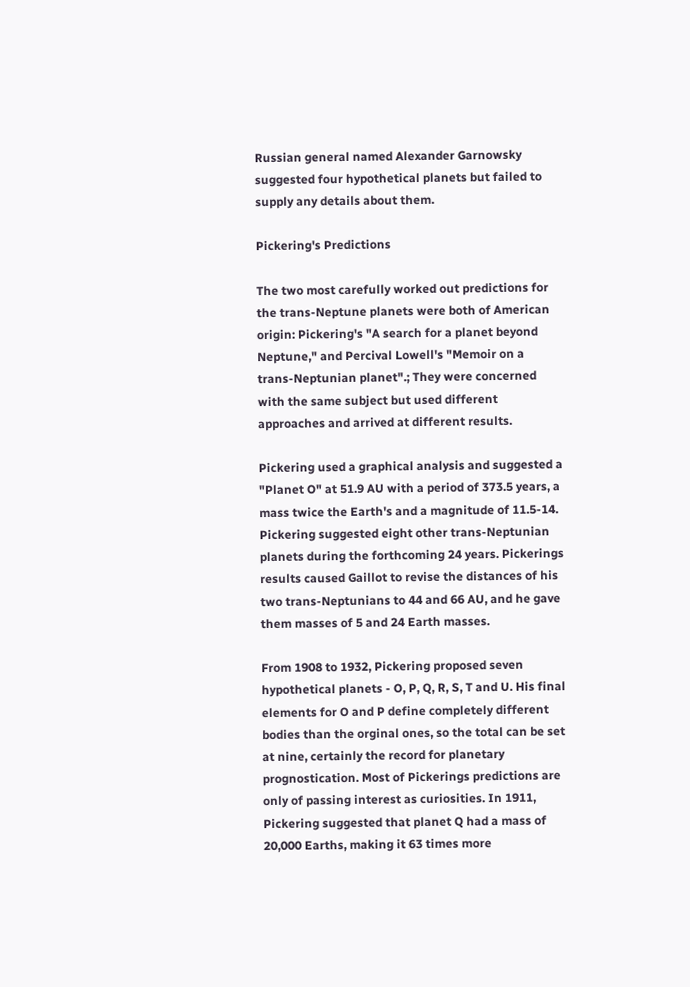Russian general named Alexander Garnowsky suggested four hypothetical planets but failed to supply any details about them.

Pickering's Predictions

The two most carefully worked out predictions for the trans-Neptune planets were both of American origin: Pickering's "A search for a planet beyond Neptune," and Percival Lowell's "Memoir on a trans-Neptunian planet".; They were concerned with the same subject but used different approaches and arrived at different results.

Pickering used a graphical analysis and suggested a "Planet O" at 51.9 AU with a period of 373.5 years, a mass twice the Earth's and a magnitude of 11.5-14. Pickering suggested eight other trans-Neptunian planets during the forthcoming 24 years. Pickerings results caused Gaillot to revise the distances of his two trans-Neptunians to 44 and 66 AU, and he gave them masses of 5 and 24 Earth masses.

From 1908 to 1932, Pickering proposed seven hypothetical planets - O, P, Q, R, S, T and U. His final elements for O and P define completely different bodies than the orginal ones, so the total can be set at nine, certainly the record for planetary prognostication. Most of Pickerings predictions are only of passing interest as curiosities. In 1911, Pickering suggested that planet Q had a mass of 20,000 Earths, making it 63 times more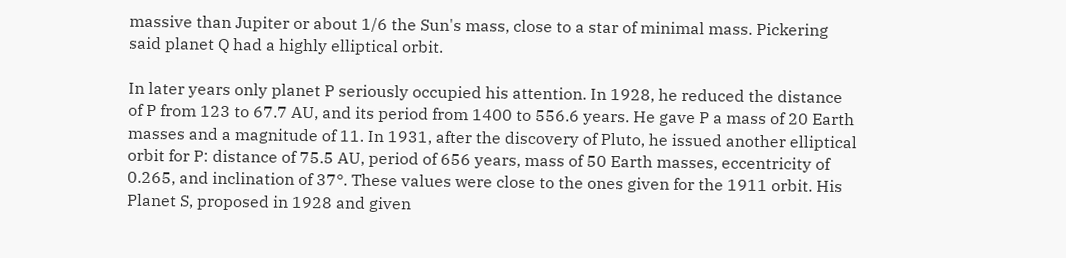massive than Jupiter or about 1/6 the Sun's mass, close to a star of minimal mass. Pickering said planet Q had a highly elliptical orbit.

In later years only planet P seriously occupied his attention. In 1928, he reduced the distance of P from 123 to 67.7 AU, and its period from 1400 to 556.6 years. He gave P a mass of 20 Earth masses and a magnitude of 11. In 1931, after the discovery of Pluto, he issued another elliptical orbit for P: distance of 75.5 AU, period of 656 years, mass of 50 Earth masses, eccentricity of 0.265, and inclination of 37°. These values were close to the ones given for the 1911 orbit. His Planet S, proposed in 1928 and given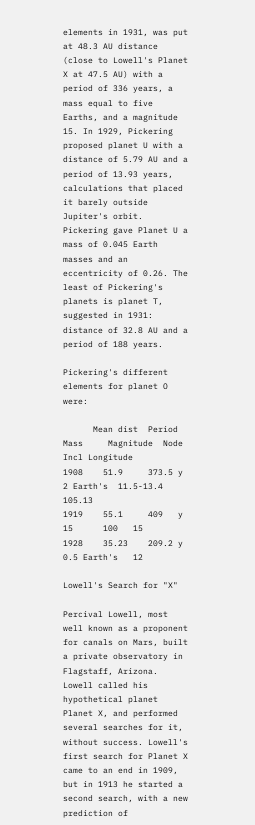elements in 1931, was put at 48.3 AU distance (close to Lowell's Planet X at 47.5 AU) with a period of 336 years, a mass equal to five Earths, and a magnitude 15. In 1929, Pickering proposed planet U with a distance of 5.79 AU and a period of 13.93 years, calculations that placed it barely outside Jupiter's orbit. Pickering gave Planet U a mass of 0.045 Earth masses and an eccentricity of 0.26. The least of Pickering's planets is planet T, suggested in 1931: distance of 32.8 AU and a period of 188 years.

Pickering's different elements for planet O were:

      Mean dist  Period      Mass     Magnitude  Node Incl Longitude
1908    51.9     373.5 y   2 Earth's  11.5-13.4              105.13
1919    55.1     409   y                 15      100   15
1928    35.23    209.2 y   0.5 Earth's   12

Lowell's Search for "X"

Percival Lowell, most well known as a proponent for canals on Mars, built a private observatory in Flagstaff, Arizona. Lowell called his hypothetical planet Planet X, and performed several searches for it, without success. Lowell's first search for Planet X came to an end in 1909, but in 1913 he started a second search, with a new prediction of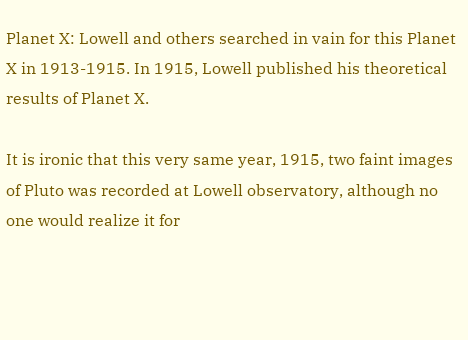Planet X: Lowell and others searched in vain for this Planet X in 1913-1915. In 1915, Lowell published his theoretical results of Planet X.

It is ironic that this very same year, 1915, two faint images of Pluto was recorded at Lowell observatory, although no one would realize it for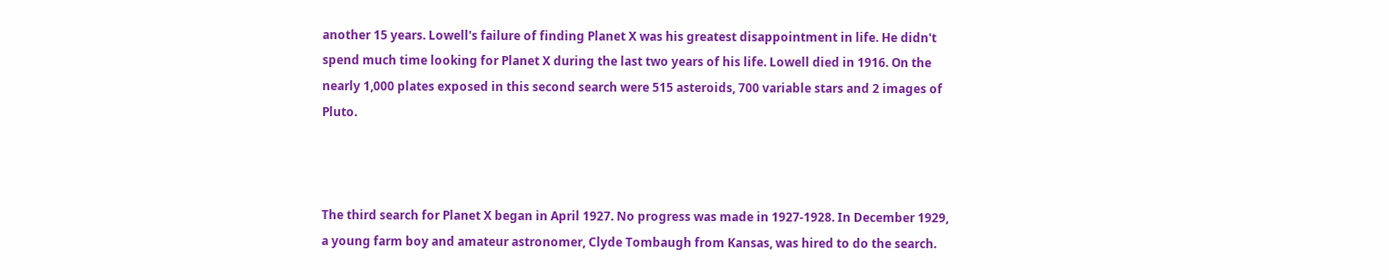another 15 years. Lowell's failure of finding Planet X was his greatest disappointment in life. He didn't spend much time looking for Planet X during the last two years of his life. Lowell died in 1916. On the nearly 1,000 plates exposed in this second search were 515 asteroids, 700 variable stars and 2 images of Pluto.



The third search for Planet X began in April 1927. No progress was made in 1927-1928. In December 1929, a young farm boy and amateur astronomer, Clyde Tombaugh from Kansas, was hired to do the search.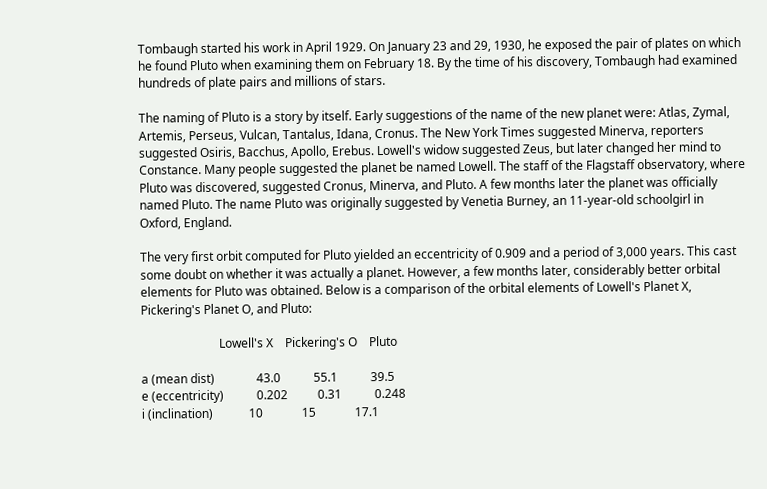Tombaugh started his work in April 1929. On January 23 and 29, 1930, he exposed the pair of plates on which he found Pluto when examining them on February 18. By the time of his discovery, Tombaugh had examined hundreds of plate pairs and millions of stars.

The naming of Pluto is a story by itself. Early suggestions of the name of the new planet were: Atlas, Zymal, Artemis, Perseus, Vulcan, Tantalus, Idana, Cronus. The New York Times suggested Minerva, reporters suggested Osiris, Bacchus, Apollo, Erebus. Lowell's widow suggested Zeus, but later changed her mind to Constance. Many people suggested the planet be named Lowell. The staff of the Flagstaff observatory, where Pluto was discovered, suggested Cronus, Minerva, and Pluto. A few months later the planet was officially named Pluto. The name Pluto was originally suggested by Venetia Burney, an 11-year-old schoolgirl in Oxford, England.

The very first orbit computed for Pluto yielded an eccentricity of 0.909 and a period of 3,000 years. This cast some doubt on whether it was actually a planet. However, a few months later, considerably better orbital elements for Pluto was obtained. Below is a comparison of the orbital elements of Lowell's Planet X, Pickering's Planet O, and Pluto:

                          Lowell's X    Pickering's O    Pluto

a (mean dist)              43.0           55.1           39.5
e (eccentricity)           0.202          0.31           0.248
i (inclination)            10             15             17.1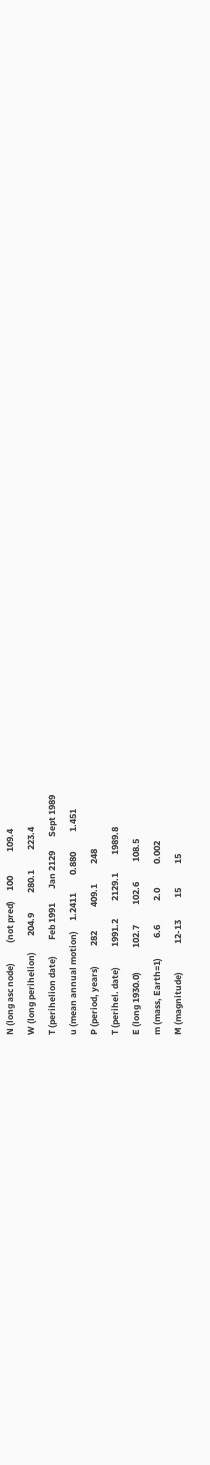N (long asc node)          (not pred)     100            109.4
W (long perihelion)        204.9          280.1          223.4
T (perihelion date)        Feb 1991       Jan 2129       Sept 1989
u (mean annual motion)     1.2411         0.880          1.451
P (period, years)          282            409.1          248
T (perihel. date)          1991.2         2129.1         1989.8
E (long 1930.0)            102.7          102.6          108.5
m (mass, Earth=1)          6.6            2.0            0.002
M (magnitude)              12-13           15            15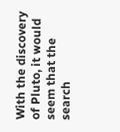With the discovery of Pluto, it would seem that the search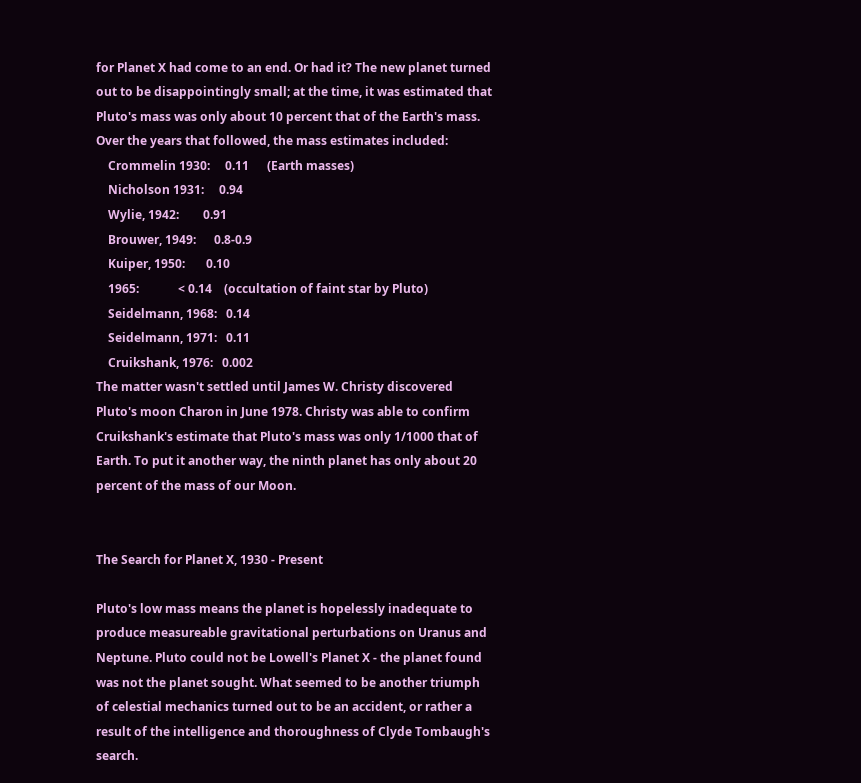for Planet X had come to an end. Or had it? The new planet turned out to be disappointingly small; at the time, it was estimated that Pluto's mass was only about 10 percent that of the Earth's mass. Over the years that followed, the mass estimates included:
    Crommelin 1930:     0.11      (Earth masses)
    Nicholson 1931:     0.94
    Wylie, 1942:        0.91
    Brouwer, 1949:      0.8-0.9
    Kuiper, 1950:       0.10
    1965:             < 0.14    (occultation of faint star by Pluto)
    Seidelmann, 1968:   0.14
    Seidelmann, 1971:   0.11
    Cruikshank, 1976:   0.002
The matter wasn't settled until James W. Christy discovered Pluto's moon Charon in June 1978. Christy was able to confirm Cruikshank's estimate that Pluto's mass was only 1/1000 that of Earth. To put it another way, the ninth planet has only about 20 percent of the mass of our Moon.


The Search for Planet X, 1930 - Present

Pluto's low mass means the planet is hopelessly inadequate to produce measureable gravitational perturbations on Uranus and Neptune. Pluto could not be Lowell's Planet X - the planet found was not the planet sought. What seemed to be another triumph of celestial mechanics turned out to be an accident, or rather a result of the intelligence and thoroughness of Clyde Tombaugh's search.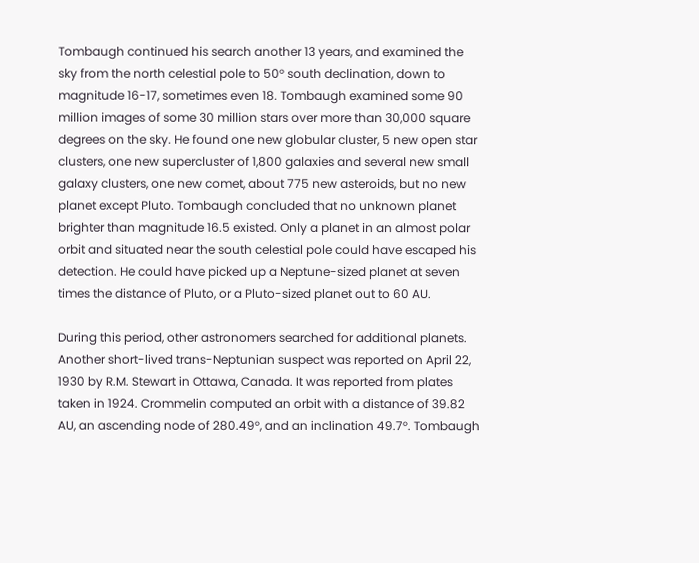Tombaugh continued his search another 13 years, and examined the sky from the north celestial pole to 50° south declination, down to magnitude 16-17, sometimes even 18. Tombaugh examined some 90 million images of some 30 million stars over more than 30,000 square degrees on the sky. He found one new globular cluster, 5 new open star clusters, one new supercluster of 1,800 galaxies and several new small galaxy clusters, one new comet, about 775 new asteroids, but no new planet except Pluto. Tombaugh concluded that no unknown planet brighter than magnitude 16.5 existed. Only a planet in an almost polar orbit and situated near the south celestial pole could have escaped his detection. He could have picked up a Neptune-sized planet at seven times the distance of Pluto, or a Pluto-sized planet out to 60 AU.

During this period, other astronomers searched for additional planets. Another short-lived trans-Neptunian suspect was reported on April 22, 1930 by R.M. Stewart in Ottawa, Canada. It was reported from plates taken in 1924. Crommelin computed an orbit with a distance of 39.82 AU, an ascending node of 280.49°, and an inclination 49.7°. Tombaugh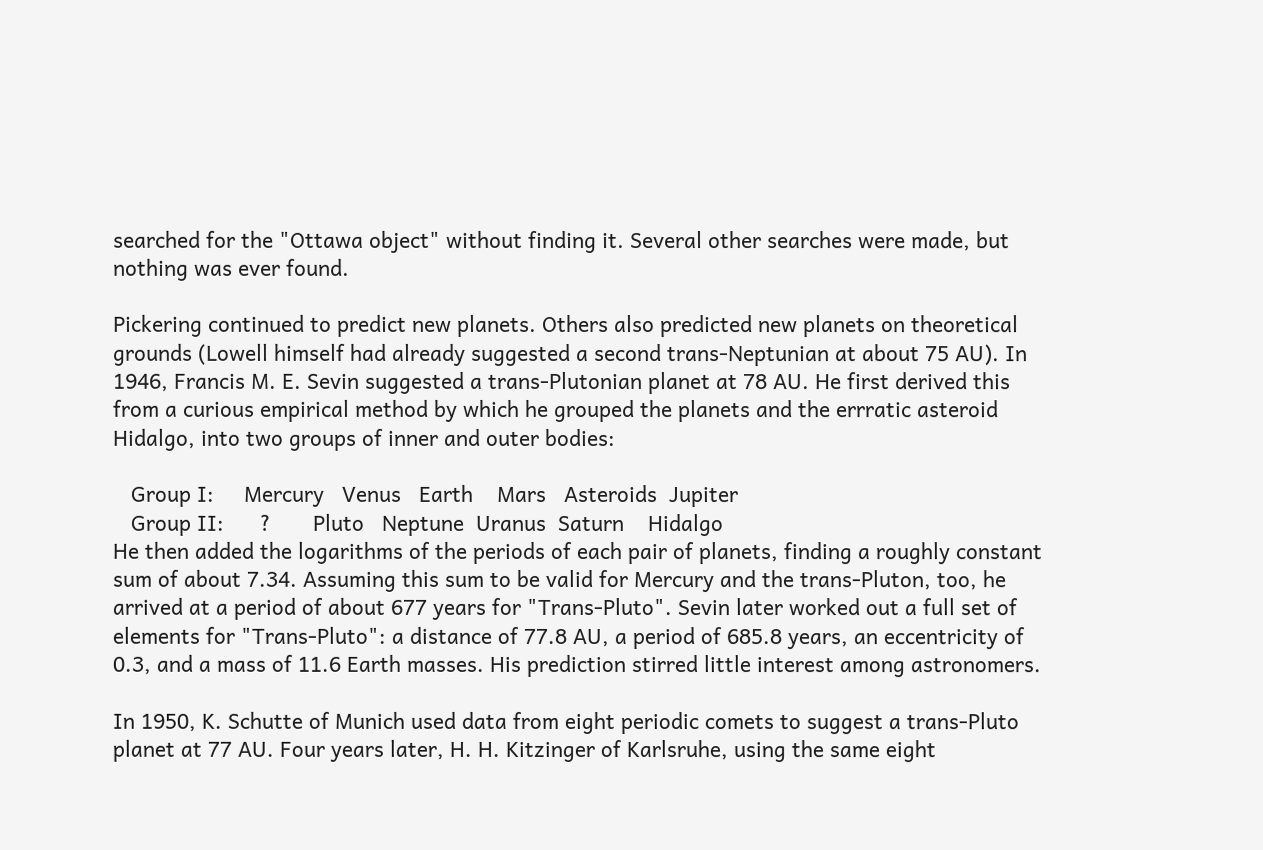searched for the "Ottawa object" without finding it. Several other searches were made, but nothing was ever found.

Pickering continued to predict new planets. Others also predicted new planets on theoretical grounds (Lowell himself had already suggested a second trans-Neptunian at about 75 AU). In 1946, Francis M. E. Sevin suggested a trans-Plutonian planet at 78 AU. He first derived this from a curious empirical method by which he grouped the planets and the errratic asteroid Hidalgo, into two groups of inner and outer bodies:

   Group I:     Mercury   Venus   Earth    Mars   Asteroids  Jupiter
   Group II:      ?       Pluto   Neptune  Uranus  Saturn    Hidalgo
He then added the logarithms of the periods of each pair of planets, finding a roughly constant sum of about 7.34. Assuming this sum to be valid for Mercury and the trans-Pluton, too, he arrived at a period of about 677 years for "Trans-Pluto". Sevin later worked out a full set of elements for "Trans-Pluto": a distance of 77.8 AU, a period of 685.8 years, an eccentricity of 0.3, and a mass of 11.6 Earth masses. His prediction stirred little interest among astronomers.

In 1950, K. Schutte of Munich used data from eight periodic comets to suggest a trans-Pluto planet at 77 AU. Four years later, H. H. Kitzinger of Karlsruhe, using the same eight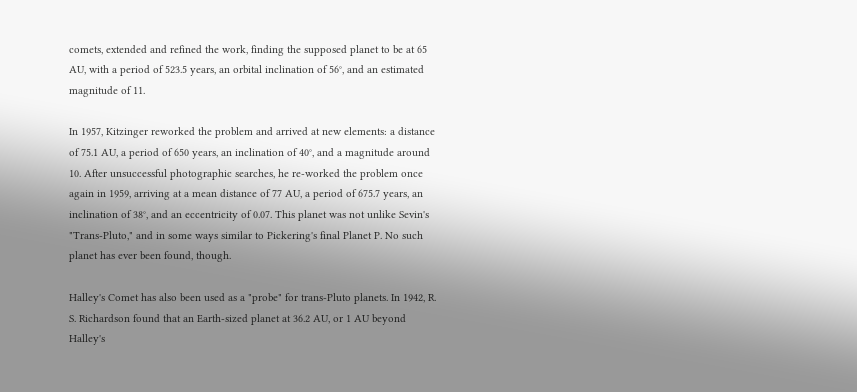comets, extended and refined the work, finding the supposed planet to be at 65 AU, with a period of 523.5 years, an orbital inclination of 56°, and an estimated magnitude of 11.

In 1957, Kitzinger reworked the problem and arrived at new elements: a distance of 75.1 AU, a period of 650 years, an inclination of 40°, and a magnitude around 10. After unsuccessful photographic searches, he re-worked the problem once again in 1959, arriving at a mean distance of 77 AU, a period of 675.7 years, an inclination of 38°, and an eccentricity of 0.07. This planet was not unlike Sevin's "Trans-Pluto," and in some ways similar to Pickering's final Planet P. No such planet has ever been found, though.

Halley's Comet has also been used as a "probe" for trans-Pluto planets. In 1942, R. S. Richardson found that an Earth-sized planet at 36.2 AU, or 1 AU beyond Halley's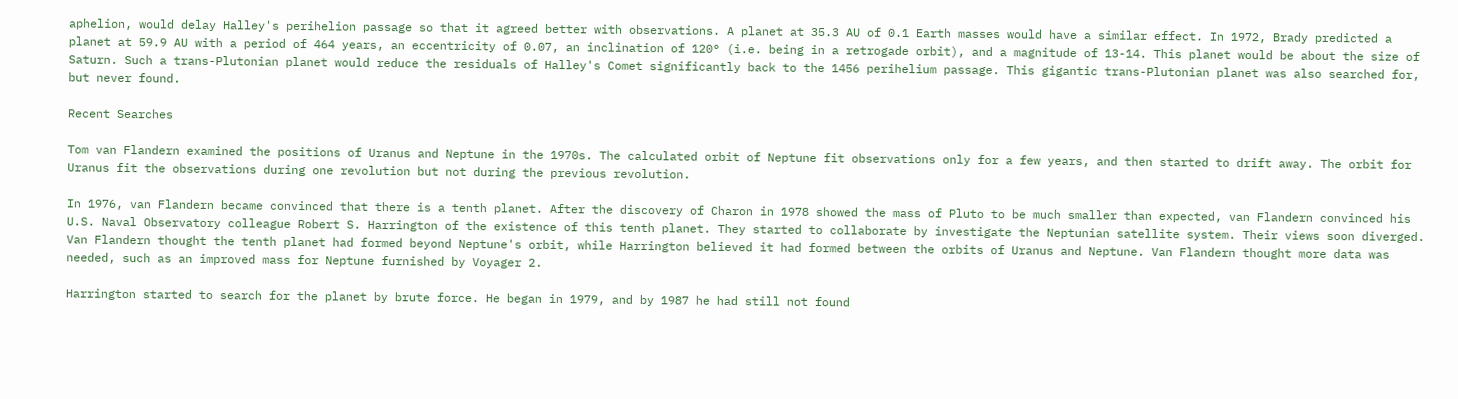aphelion, would delay Halley's perihelion passage so that it agreed better with observations. A planet at 35.3 AU of 0.1 Earth masses would have a similar effect. In 1972, Brady predicted a planet at 59.9 AU with a period of 464 years, an eccentricity of 0.07, an inclination of 120° (i.e. being in a retrogade orbit), and a magnitude of 13-14. This planet would be about the size of Saturn. Such a trans-Plutonian planet would reduce the residuals of Halley's Comet significantly back to the 1456 perihelium passage. This gigantic trans-Plutonian planet was also searched for, but never found.

Recent Searches

Tom van Flandern examined the positions of Uranus and Neptune in the 1970s. The calculated orbit of Neptune fit observations only for a few years, and then started to drift away. The orbit for Uranus fit the observations during one revolution but not during the previous revolution.

In 1976, van Flandern became convinced that there is a tenth planet. After the discovery of Charon in 1978 showed the mass of Pluto to be much smaller than expected, van Flandern convinced his U.S. Naval Observatory colleague Robert S. Harrington of the existence of this tenth planet. They started to collaborate by investigate the Neptunian satellite system. Their views soon diverged. Van Flandern thought the tenth planet had formed beyond Neptune's orbit, while Harrington believed it had formed between the orbits of Uranus and Neptune. Van Flandern thought more data was needed, such as an improved mass for Neptune furnished by Voyager 2.

Harrington started to search for the planet by brute force. He began in 1979, and by 1987 he had still not found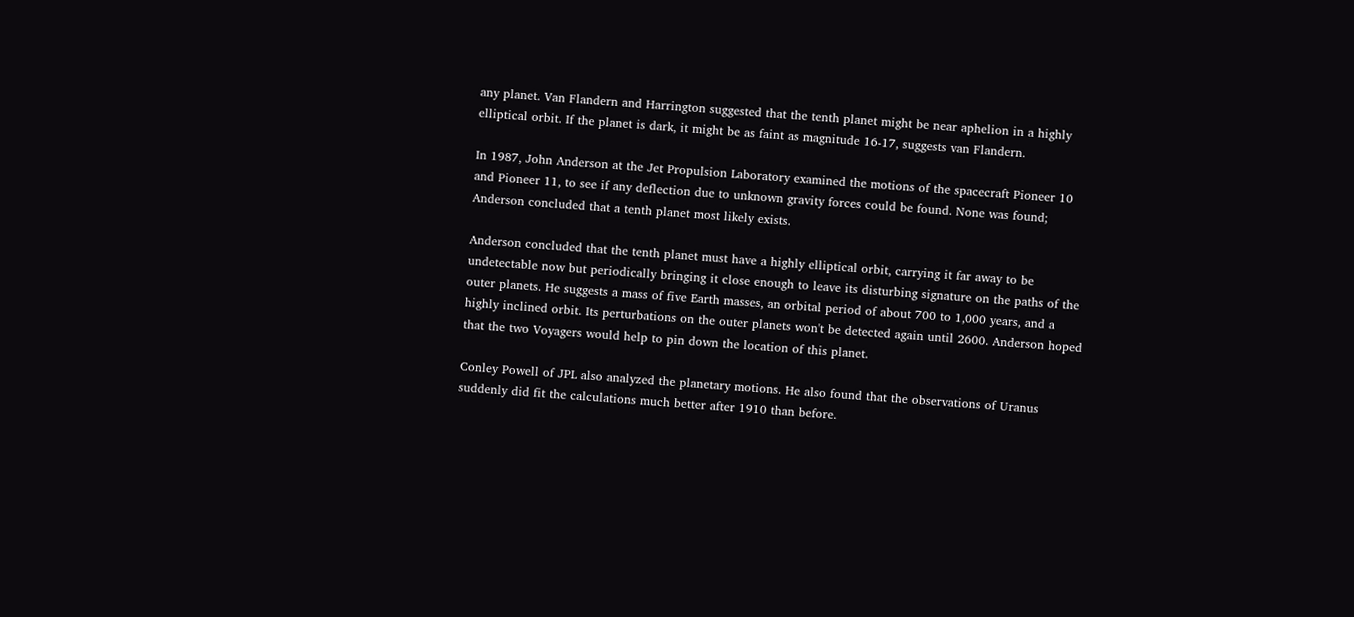any planet. Van Flandern and Harrington suggested that the tenth planet might be near aphelion in a highly elliptical orbit. If the planet is dark, it might be as faint as magnitude 16-17, suggests van Flandern.

In 1987, John Anderson at the Jet Propulsion Laboratory examined the motions of the spacecraft Pioneer 10 and Pioneer 11, to see if any deflection due to unknown gravity forces could be found. None was found; Anderson concluded that a tenth planet most likely exists.

Anderson concluded that the tenth planet must have a highly elliptical orbit, carrying it far away to be undetectable now but periodically bringing it close enough to leave its disturbing signature on the paths of the outer planets. He suggests a mass of five Earth masses, an orbital period of about 700 to 1,000 years, and a highly inclined orbit. Its perturbations on the outer planets won't be detected again until 2600. Anderson hoped that the two Voyagers would help to pin down the location of this planet.

Conley Powell of JPL also analyzed the planetary motions. He also found that the observations of Uranus suddenly did fit the calculations much better after 1910 than before.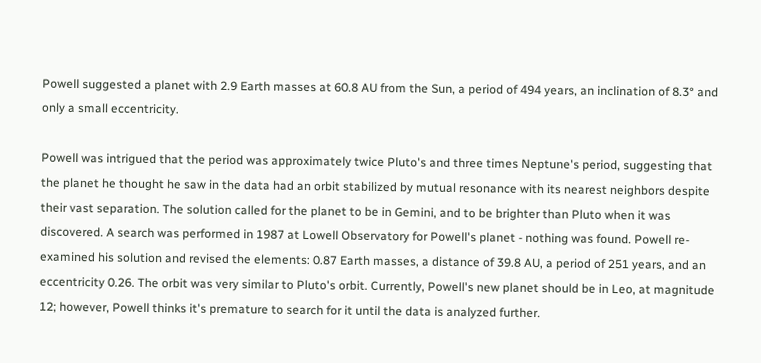Powell suggested a planet with 2.9 Earth masses at 60.8 AU from the Sun, a period of 494 years, an inclination of 8.3° and only a small eccentricity.

Powell was intrigued that the period was approximately twice Pluto's and three times Neptune's period, suggesting that the planet he thought he saw in the data had an orbit stabilized by mutual resonance with its nearest neighbors despite their vast separation. The solution called for the planet to be in Gemini, and to be brighter than Pluto when it was discovered. A search was performed in 1987 at Lowell Observatory for Powell's planet - nothing was found. Powell re-examined his solution and revised the elements: 0.87 Earth masses, a distance of 39.8 AU, a period of 251 years, and an eccentricity 0.26. The orbit was very similar to Pluto's orbit. Currently, Powell's new planet should be in Leo, at magnitude 12; however, Powell thinks it's premature to search for it until the data is analyzed further.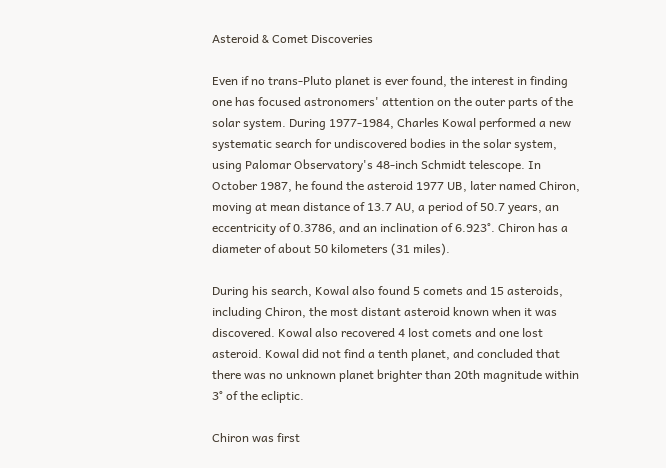Asteroid & Comet Discoveries

Even if no trans-Pluto planet is ever found, the interest in finding one has focused astronomers' attention on the outer parts of the solar system. During 1977-1984, Charles Kowal performed a new systematic search for undiscovered bodies in the solar system, using Palomar Observatory's 48-inch Schmidt telescope. In October 1987, he found the asteroid 1977 UB, later named Chiron, moving at mean distance of 13.7 AU, a period of 50.7 years, an eccentricity of 0.3786, and an inclination of 6.923°. Chiron has a diameter of about 50 kilometers (31 miles).

During his search, Kowal also found 5 comets and 15 asteroids, including Chiron, the most distant asteroid known when it was discovered. Kowal also recovered 4 lost comets and one lost asteroid. Kowal did not find a tenth planet, and concluded that there was no unknown planet brighter than 20th magnitude within 3° of the ecliptic.

Chiron was first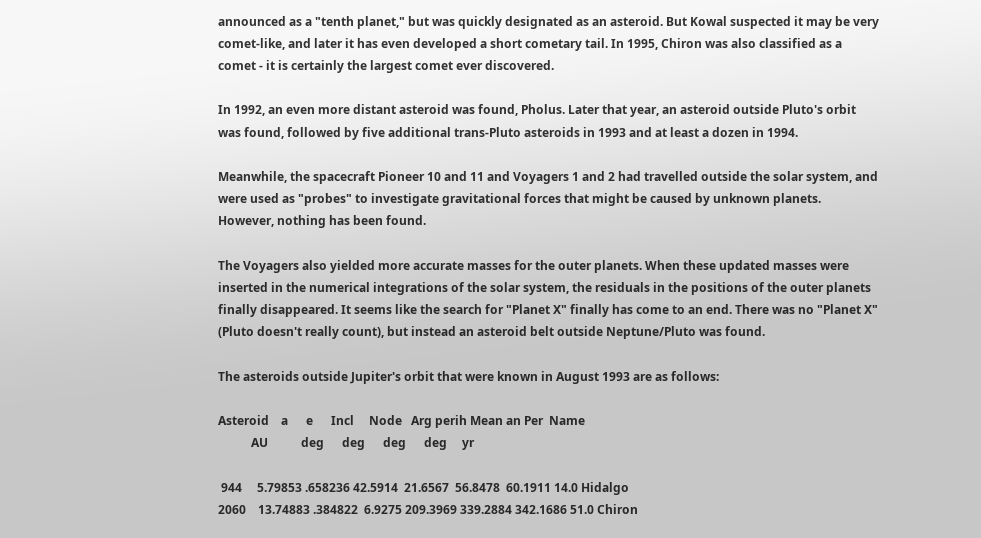announced as a "tenth planet," but was quickly designated as an asteroid. But Kowal suspected it may be very comet-like, and later it has even developed a short cometary tail. In 1995, Chiron was also classified as a comet - it is certainly the largest comet ever discovered.

In 1992, an even more distant asteroid was found, Pholus. Later that year, an asteroid outside Pluto's orbit was found, followed by five additional trans-Pluto asteroids in 1993 and at least a dozen in 1994.

Meanwhile, the spacecraft Pioneer 10 and 11 and Voyagers 1 and 2 had travelled outside the solar system, and were used as "probes" to investigate gravitational forces that might be caused by unknown planets. However, nothing has been found.

The Voyagers also yielded more accurate masses for the outer planets. When these updated masses were inserted in the numerical integrations of the solar system, the residuals in the positions of the outer planets finally disappeared. It seems like the search for "Planet X" finally has come to an end. There was no "Planet X" (Pluto doesn't really count), but instead an asteroid belt outside Neptune/Pluto was found.

The asteroids outside Jupiter's orbit that were known in August 1993 are as follows:

Asteroid    a      e      Incl     Node   Arg perih Mean an Per  Name
           AU           deg      deg      deg      deg     yr

 944     5.79853 .658236 42.5914  21.6567  56.8478  60.1911 14.0 Hidalgo
2060    13.74883 .384822  6.9275 209.3969 339.2884 342.1686 51.0 Chiron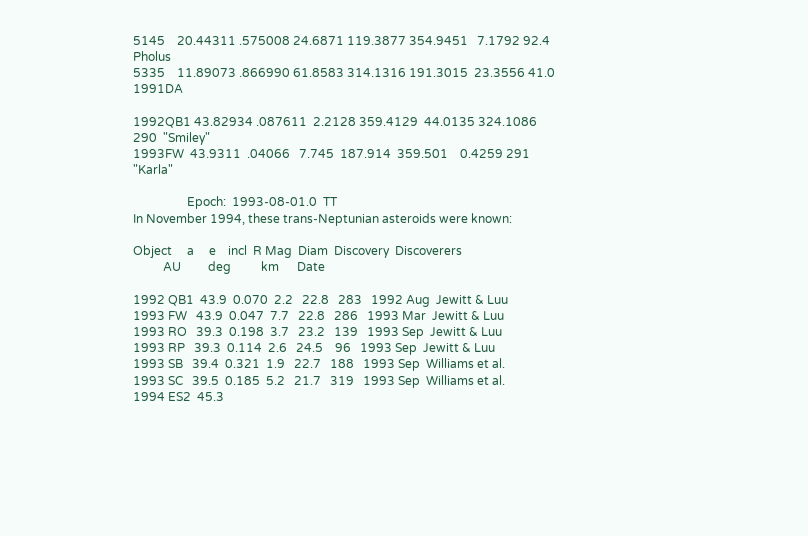5145    20.44311 .575008 24.6871 119.3877 354.9451   7.1792 92.4 Pholus
5335    11.89073 .866990 61.8583 314.1316 191.3015  23.3556 41.0 1991DA

1992QB1 43.82934 .087611  2.2128 359.4129  44.0135 324.1086 290  "Smiley"
1993FW  43.9311  .04066   7.745  187.914  359.501    0.4259 291  "Karla"

                  Epoch:  1993-08-01.0  TT
In November 1994, these trans-Neptunian asteroids were known:

Object     a     e    incl  R Mag  Diam  Discovery  Discoverers
          AU         deg          km      Date

1992 QB1  43.9  0.070  2.2   22.8   283   1992 Aug  Jewitt & Luu
1993 FW   43.9  0.047  7.7   22.8   286   1993 Mar  Jewitt & Luu
1993 RO   39.3  0.198  3.7   23.2   139   1993 Sep  Jewitt & Luu
1993 RP   39.3  0.114  2.6   24.5    96   1993 Sep  Jewitt & Luu
1993 SB   39.4  0.321  1.9   22.7   188   1993 Sep  Williams et al.
1993 SC   39.5  0.185  5.2   21.7   319   1993 Sep  Williams et al.
1994 ES2  45.3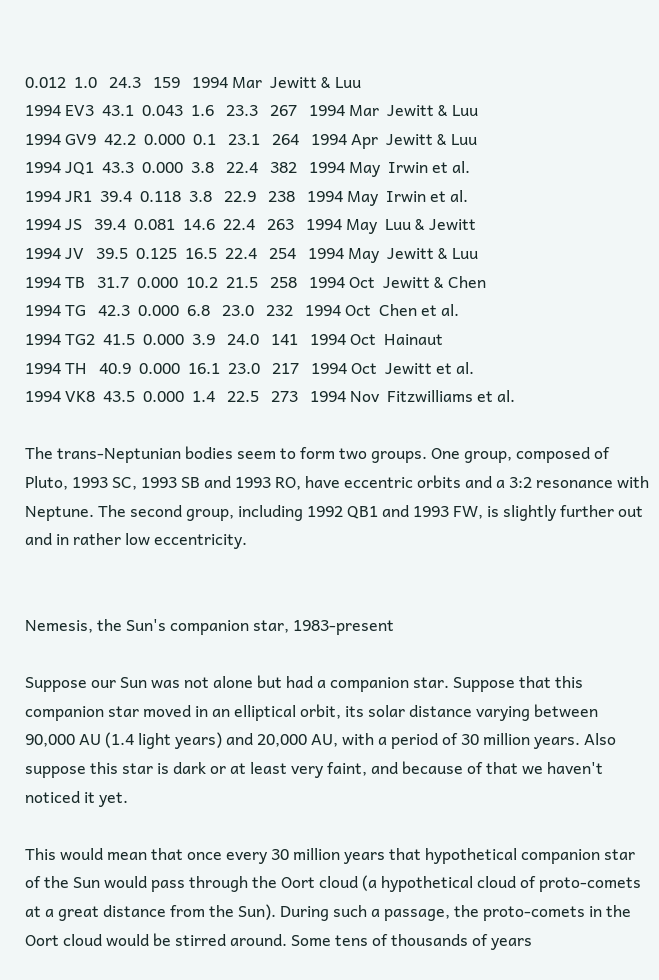0.012  1.0   24.3   159   1994 Mar  Jewitt & Luu
1994 EV3  43.1  0.043  1.6   23.3   267   1994 Mar  Jewitt & Luu
1994 GV9  42.2  0.000  0.1   23.1   264   1994 Apr  Jewitt & Luu
1994 JQ1  43.3  0.000  3.8   22.4   382   1994 May  Irwin et al.
1994 JR1  39.4  0.118  3.8   22.9   238   1994 May  Irwin et al.
1994 JS   39.4  0.081  14.6  22.4   263   1994 May  Luu & Jewitt
1994 JV   39.5  0.125  16.5  22.4   254   1994 May  Jewitt & Luu
1994 TB   31.7  0.000  10.2  21.5   258   1994 Oct  Jewitt & Chen
1994 TG   42.3  0.000  6.8   23.0   232   1994 Oct  Chen et al.
1994 TG2  41.5  0.000  3.9   24.0   141   1994 Oct  Hainaut
1994 TH   40.9  0.000  16.1  23.0   217   1994 Oct  Jewitt et al.
1994 VK8  43.5  0.000  1.4   22.5   273   1994 Nov  Fitzwilliams et al.

The trans-Neptunian bodies seem to form two groups. One group, composed of Pluto, 1993 SC, 1993 SB and 1993 RO, have eccentric orbits and a 3:2 resonance with Neptune. The second group, including 1992 QB1 and 1993 FW, is slightly further out and in rather low eccentricity.


Nemesis, the Sun's companion star, 1983-present

Suppose our Sun was not alone but had a companion star. Suppose that this companion star moved in an elliptical orbit, its solar distance varying between 90,000 AU (1.4 light years) and 20,000 AU, with a period of 30 million years. Also suppose this star is dark or at least very faint, and because of that we haven't noticed it yet.

This would mean that once every 30 million years that hypothetical companion star of the Sun would pass through the Oort cloud (a hypothetical cloud of proto-comets at a great distance from the Sun). During such a passage, the proto-comets in the Oort cloud would be stirred around. Some tens of thousands of years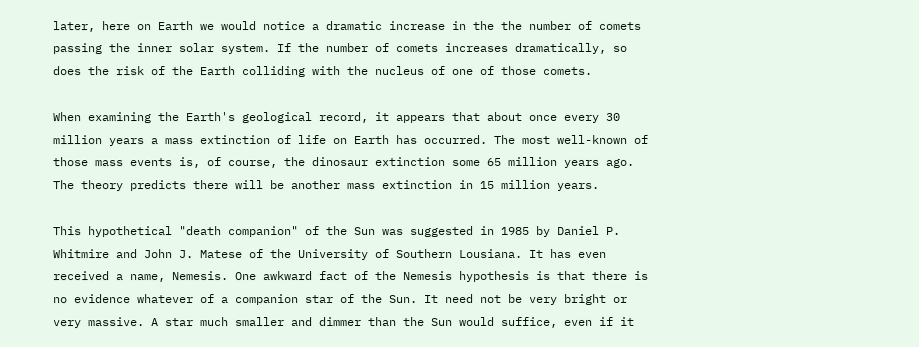later, here on Earth we would notice a dramatic increase in the the number of comets passing the inner solar system. If the number of comets increases dramatically, so does the risk of the Earth colliding with the nucleus of one of those comets.

When examining the Earth's geological record, it appears that about once every 30 million years a mass extinction of life on Earth has occurred. The most well-known of those mass events is, of course, the dinosaur extinction some 65 million years ago. The theory predicts there will be another mass extinction in 15 million years.

This hypothetical "death companion" of the Sun was suggested in 1985 by Daniel P. Whitmire and John J. Matese of the University of Southern Lousiana. It has even received a name, Nemesis. One awkward fact of the Nemesis hypothesis is that there is no evidence whatever of a companion star of the Sun. It need not be very bright or very massive. A star much smaller and dimmer than the Sun would suffice, even if it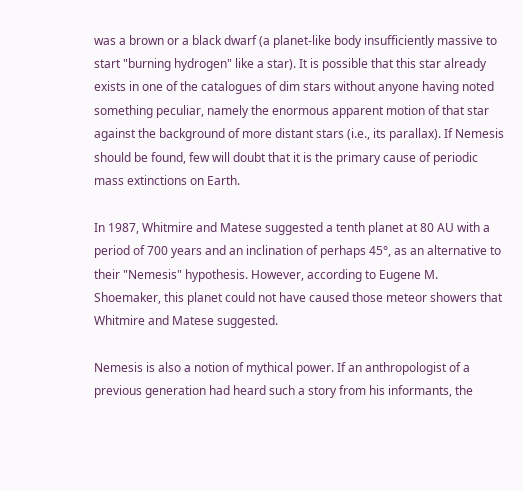was a brown or a black dwarf (a planet-like body insufficiently massive to start "burning hydrogen" like a star). It is possible that this star already exists in one of the catalogues of dim stars without anyone having noted something peculiar, namely the enormous apparent motion of that star against the background of more distant stars (i.e., its parallax). If Nemesis should be found, few will doubt that it is the primary cause of periodic mass extinctions on Earth.

In 1987, Whitmire and Matese suggested a tenth planet at 80 AU with a period of 700 years and an inclination of perhaps 45°, as an alternative to their "Nemesis" hypothesis. However, according to Eugene M. Shoemaker, this planet could not have caused those meteor showers that Whitmire and Matese suggested.

Nemesis is also a notion of mythical power. If an anthropologist of a previous generation had heard such a story from his informants, the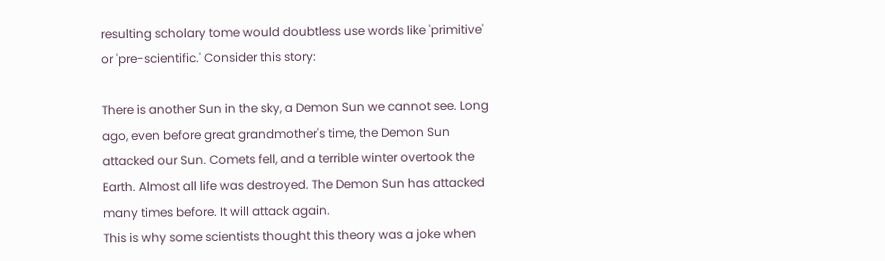resulting scholary tome would doubtless use words like 'primitive' or 'pre-scientific.' Consider this story:

There is another Sun in the sky, a Demon Sun we cannot see. Long ago, even before great grandmother's time, the Demon Sun attacked our Sun. Comets fell, and a terrible winter overtook the Earth. Almost all life was destroyed. The Demon Sun has attacked many times before. It will attack again.
This is why some scientists thought this theory was a joke when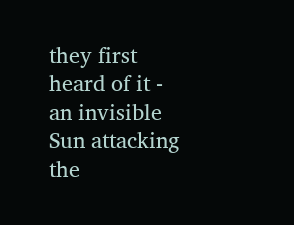they first heard of it - an invisible Sun attacking the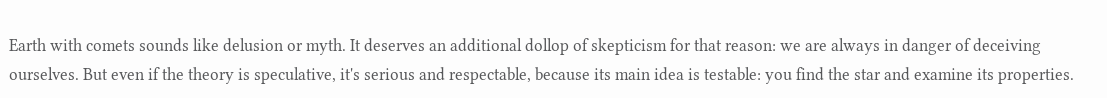Earth with comets sounds like delusion or myth. It deserves an additional dollop of skepticism for that reason: we are always in danger of deceiving ourselves. But even if the theory is speculative, it's serious and respectable, because its main idea is testable: you find the star and examine its properties.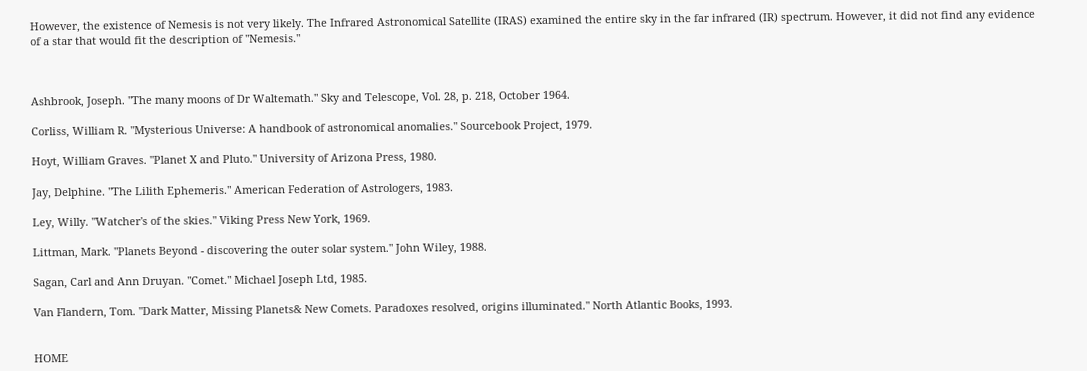However, the existence of Nemesis is not very likely. The Infrared Astronomical Satellite (IRAS) examined the entire sky in the far infrared (IR) spectrum. However, it did not find any evidence of a star that would fit the description of "Nemesis."



Ashbrook, Joseph. "The many moons of Dr Waltemath." Sky and Telescope, Vol. 28, p. 218, October 1964.

Corliss, William R. "Mysterious Universe: A handbook of astronomical anomalies." Sourcebook Project, 1979.

Hoyt, William Graves. "Planet X and Pluto." University of Arizona Press, 1980.

Jay, Delphine. "The Lilith Ephemeris." American Federation of Astrologers, 1983.

Ley, Willy. "Watcher's of the skies." Viking Press New York, 1969.

Littman, Mark. "Planets Beyond - discovering the outer solar system." John Wiley, 1988.

Sagan, Carl and Ann Druyan. "Comet." Michael Joseph Ltd, 1985.

Van Flandern, Tom. "Dark Matter, Missing Planets& New Comets. Paradoxes resolved, origins illuminated." North Atlantic Books, 1993.


HOME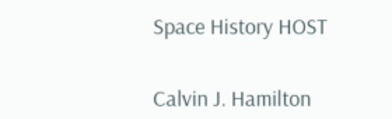Space History HOST


Calvin J. Hamilton